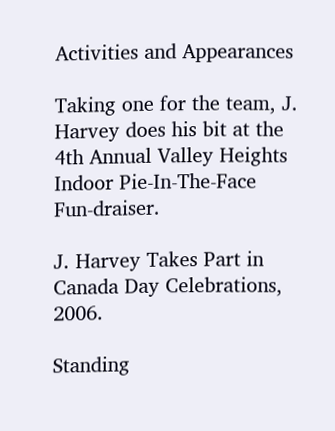Activities and Appearances

Taking one for the team, J. Harvey does his bit at the 4th Annual Valley Heights Indoor Pie-In-The-Face Fun-draiser.

J. Harvey Takes Part in Canada Day Celebrations, 2006.

Standing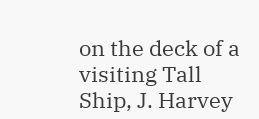on the deck of a visiting Tall Ship, J. Harvey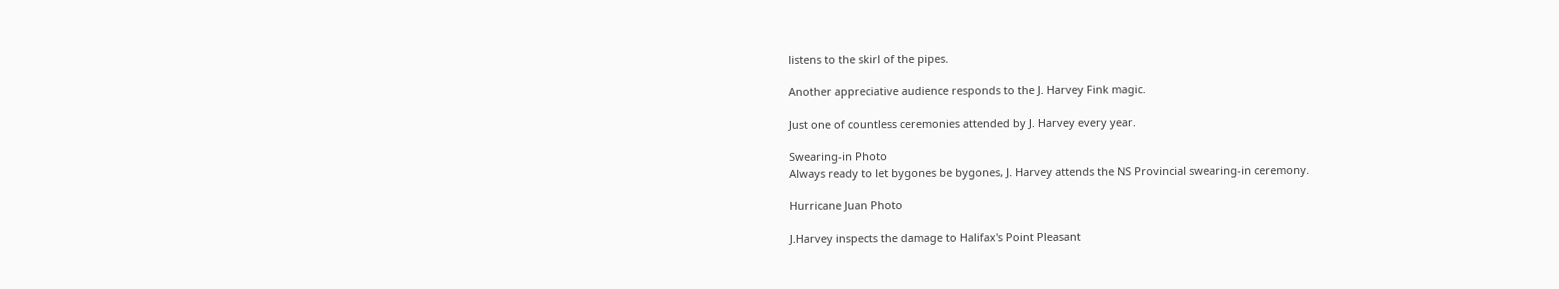listens to the skirl of the pipes.

Another appreciative audience responds to the J. Harvey Fink magic.

Just one of countless ceremonies attended by J. Harvey every year.

Swearing-in Photo
Always ready to let bygones be bygones, J. Harvey attends the NS Provincial swearing-in ceremony.

Hurricane Juan Photo

J.Harvey inspects the damage to Halifax's Point Pleasant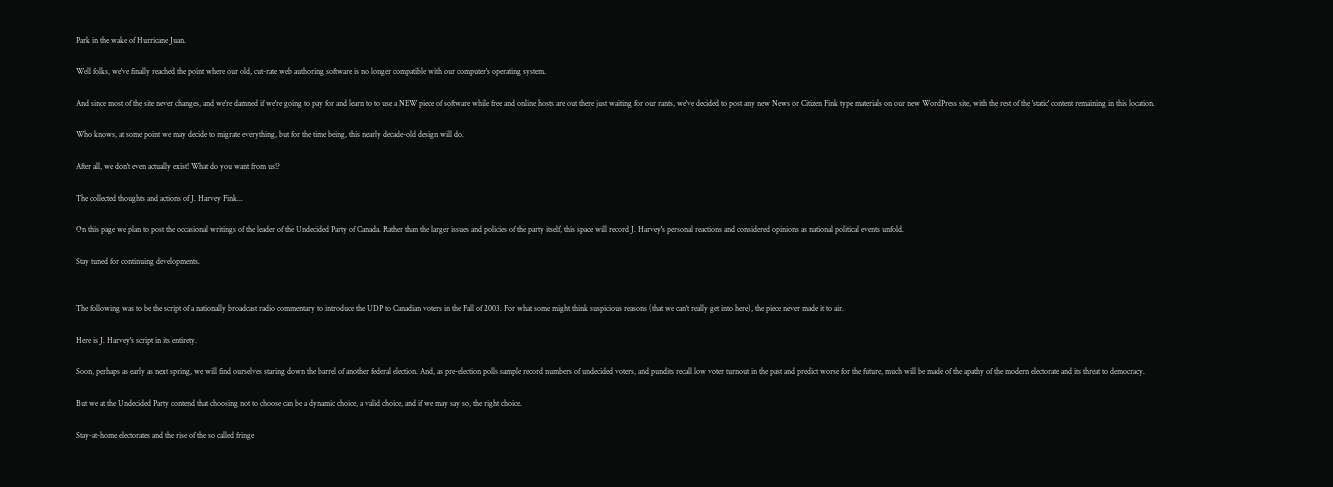Park in the wake of Hurricane Juan.

Well folks, we've finally reached the point where our old, cut-rate web authoring software is no longer compatible with our computer's operating system.

And since most of the site never changes, and we're damned if we're going to pay for and learn to to use a NEW piece of software while free and online hosts are out there just waiting for our rants, we've decided to post any new News or Citizen Fink type materials on our new WordPress site, with the rest of the 'static' content remaining in this location.

Who knows, at some point we may decide to migrate everything, but for the time being, this nearly decade-old design will do.

After all, we don't even actually exist! What do you want from us!?

The collected thoughts and actions of J. Harvey Fink...

On this page we plan to post the occasional writings of the leader of the Undecided Party of Canada. Rather than the larger issues and policies of the party itself, this space will record J. Harvey's personal reactions and considered opinions as national political events unfold.

Stay tuned for continuing developments.


The following was to be the script of a nationally broadcast radio commentary to introduce the UDP to Canadian voters in the Fall of 2003. For what some might think suspicious reasons (that we can't really get into here), the piece never made it to air.

Here is J. Harvey's script in its entirety.

Soon, perhaps as early as next spring, we will find ourselves staring down the barrel of another federal election. And, as pre-election polls sample record numbers of undecided voters, and pundits recall low voter turnout in the past and predict worse for the future, much will be made of the apathy of the modern electorate and its threat to democracy.

But we at the Undecided Party contend that choosing not to choose can be a dynamic choice, a valid choice, and if we may say so, the right choice.

Stay-at-home electorates and the rise of the so called fringe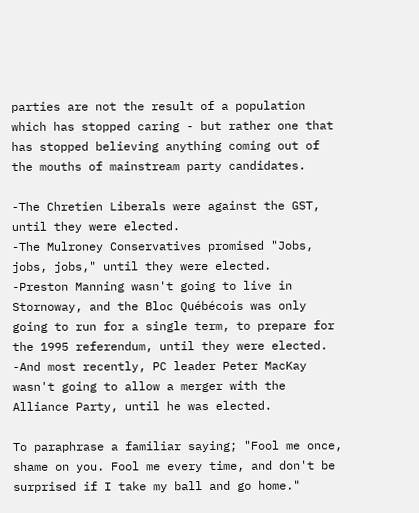parties are not the result of a population which has stopped caring - but rather one that has stopped believing anything coming out of the mouths of mainstream party candidates.

-The Chretien Liberals were against the GST, until they were elected.
-The Mulroney Conservatives promised "Jobs, jobs, jobs," until they were elected.
-Preston Manning wasn't going to live in Stornoway, and the Bloc Québécois was only going to run for a single term, to prepare for the 1995 referendum, until they were elected.
-And most recently, PC leader Peter MacKay wasn't going to allow a merger with the Alliance Party, until he was elected.

To paraphrase a familiar saying; "Fool me once, shame on you. Fool me every time, and don't be surprised if I take my ball and go home."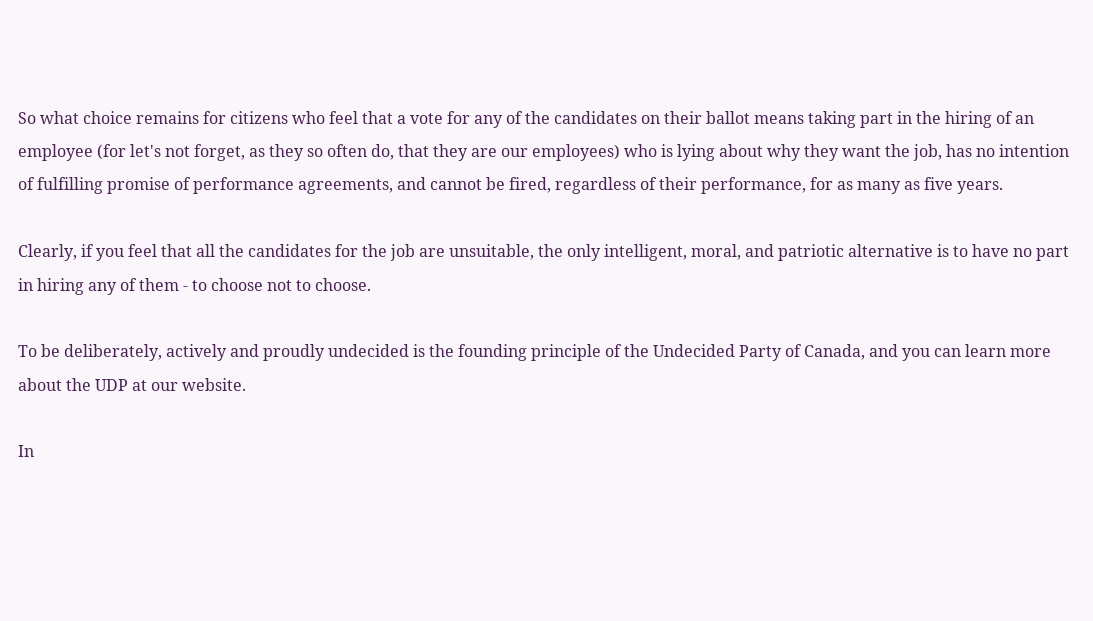So what choice remains for citizens who feel that a vote for any of the candidates on their ballot means taking part in the hiring of an employee (for let's not forget, as they so often do, that they are our employees) who is lying about why they want the job, has no intention of fulfilling promise of performance agreements, and cannot be fired, regardless of their performance, for as many as five years.

Clearly, if you feel that all the candidates for the job are unsuitable, the only intelligent, moral, and patriotic alternative is to have no part in hiring any of them - to choose not to choose.

To be deliberately, actively and proudly undecided is the founding principle of the Undecided Party of Canada, and you can learn more about the UDP at our website.

In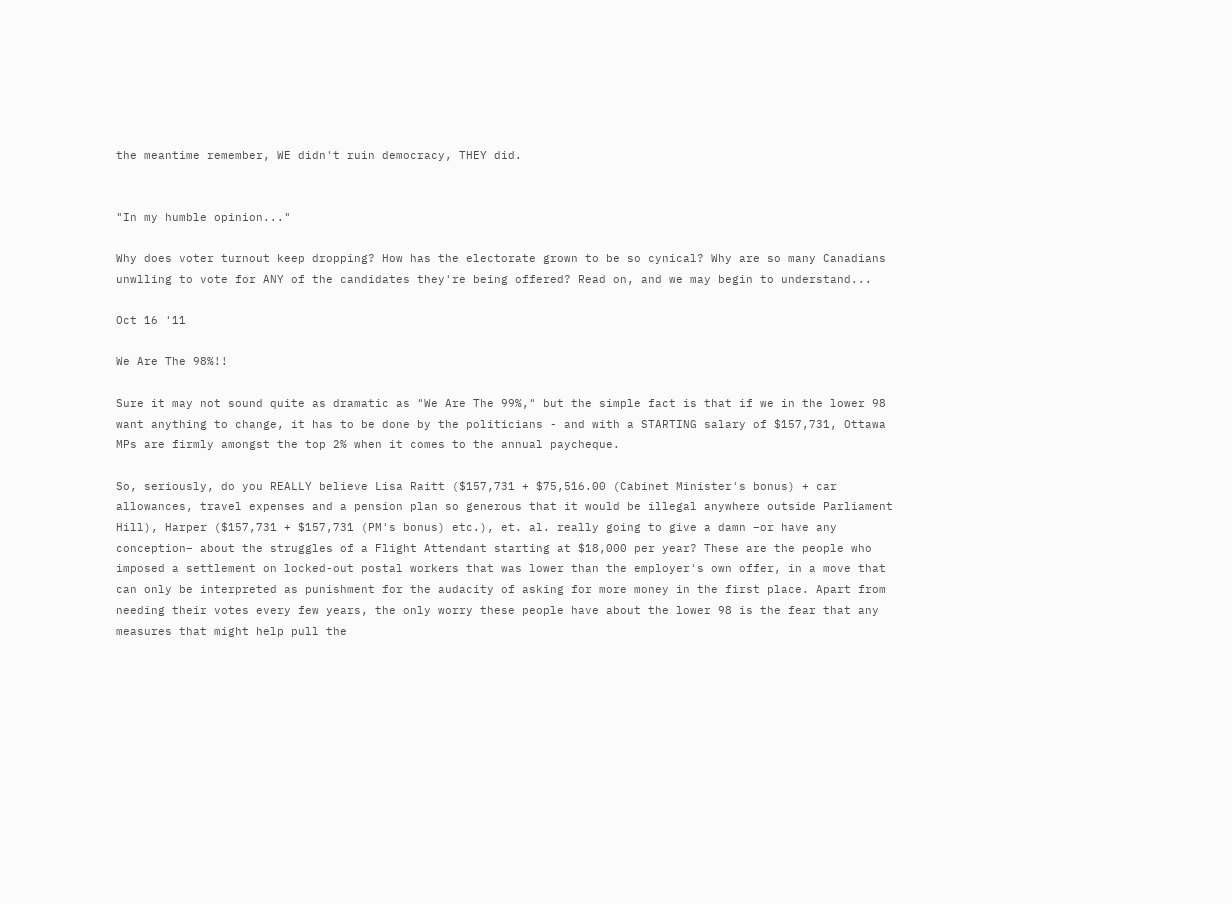the meantime remember, WE didn't ruin democracy, THEY did.


"In my humble opinion..."

Why does voter turnout keep dropping? How has the electorate grown to be so cynical? Why are so many Canadians unwlling to vote for ANY of the candidates they're being offered? Read on, and we may begin to understand...

Oct 16 '11

We Are The 98%!!

Sure it may not sound quite as dramatic as "We Are The 99%," but the simple fact is that if we in the lower 98 want anything to change, it has to be done by the politicians - and with a STARTING salary of $157,731, Ottawa MPs are firmly amongst the top 2% when it comes to the annual paycheque.

So, seriously, do you REALLY believe Lisa Raitt ($157,731 + $75,516.00 (Cabinet Minister's bonus) + car allowances, travel expenses and a pension plan so generous that it would be illegal anywhere outside Parliament Hill), Harper ($157,731 + $157,731 (PM's bonus) etc.), et. al. really going to give a damn –or have any conception– about the struggles of a Flight Attendant starting at $18,000 per year? These are the people who imposed a settlement on locked-out postal workers that was lower than the employer's own offer, in a move that can only be interpreted as punishment for the audacity of asking for more money in the first place. Apart from needing their votes every few years, the only worry these people have about the lower 98 is the fear that any measures that might help pull the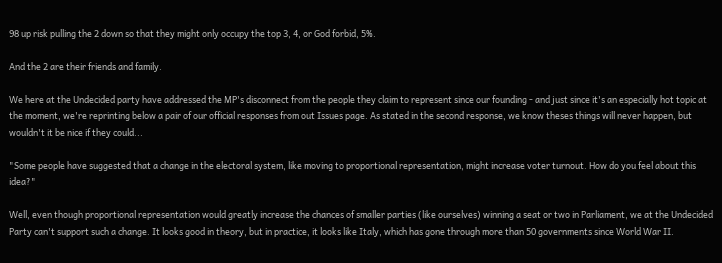98 up risk pulling the 2 down so that they might only occupy the top 3, 4, or God forbid, 5%.

And the 2 are their friends and family.

We here at the Undecided party have addressed the MP's disconnect from the people they claim to represent since our founding - and just since it's an especially hot topic at the moment, we're reprinting below a pair of our official responses from out Issues page. As stated in the second response, we know theses things will never happen, but wouldn't it be nice if they could...

"Some people have suggested that a change in the electoral system, like moving to proportional representation, might increase voter turnout. How do you feel about this idea?"

Well, even though proportional representation would greatly increase the chances of smaller parties (like ourselves) winning a seat or two in Parliament, we at the Undecided Party can't support such a change. It looks good in theory, but in practice, it looks like Italy, which has gone through more than 50 governments since World War II.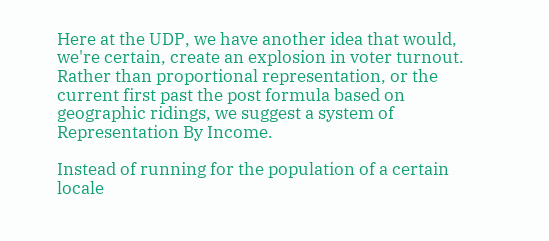Here at the UDP, we have another idea that would, we're certain, create an explosion in voter turnout. Rather than proportional representation, or the current first past the post formula based on geographic ridings, we suggest a system of Representation By Income.

Instead of running for the population of a certain locale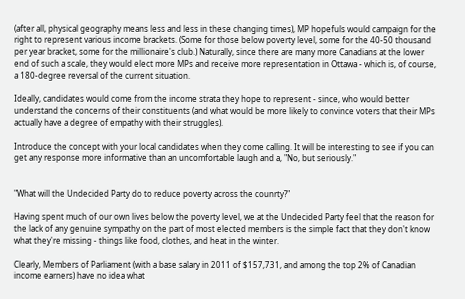(after all, physical geography means less and less in these changing times), MP hopefuls would campaign for the right to represent various income brackets. (Some for those below poverty level, some for the 40-50 thousand per year bracket, some for the millionaire's club.) Naturally, since there are many more Canadians at the lower end of such a scale, they would elect more MPs and receive more representation in Ottawa - which is, of course, a 180-degree reversal of the current situation.

Ideally, candidates would come from the income strata they hope to represent - since, who would better understand the concerns of their constituents (and what would be more likely to convince voters that their MPs actually have a degree of empathy with their struggles).

Introduce the concept with your local candidates when they come calling. It will be interesting to see if you can get any response more informative than an uncomfortable laugh and a, "No, but seriously."


"What will the Undecided Party do to reduce poverty across the counrty?"

Having spent much of our own lives below the poverty level, we at the Undecided Party feel that the reason for the lack of any genuine sympathy on the part of most elected members is the simple fact that they don't know what they're missing - things like food, clothes, and heat in the winter.

Clearly, Members of Parliament (with a base salary in 2011 of $157,731, and among the top 2% of Canadian income earners) have no idea what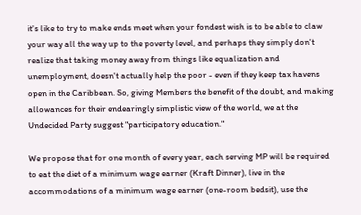it's like to try to make ends meet when your fondest wish is to be able to claw your way all the way up to the poverty level, and perhaps they simply don't realize that taking money away from things like equalization and unemployment, doesn't actually help the poor - even if they keep tax havens open in the Caribbean. So, giving Members the benefit of the doubt, and making allowances for their endearingly simplistic view of the world, we at the Undecided Party suggest "participatory education."

We propose that for one month of every year, each serving MP will be required to eat the diet of a minimum wage earner (Kraft Dinner), live in the accommodations of a minimum wage earner (one-room bedsit), use the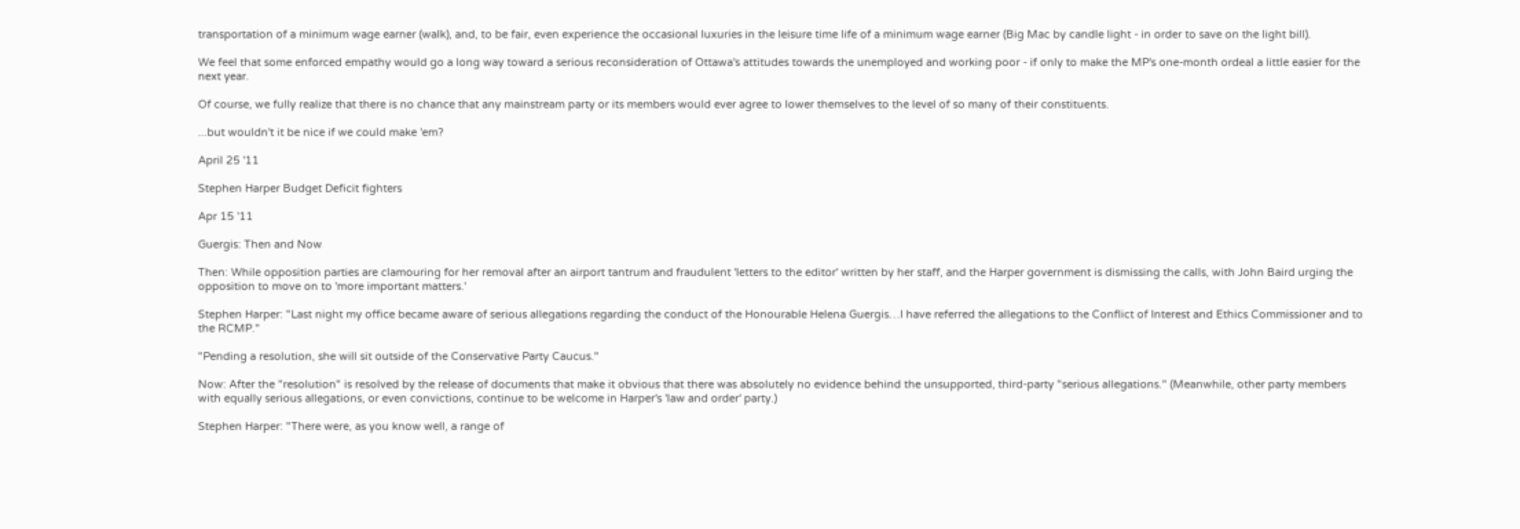transportation of a minimum wage earner (walk), and, to be fair, even experience the occasional luxuries in the leisure time life of a minimum wage earner (Big Mac by candle light - in order to save on the light bill).

We feel that some enforced empathy would go a long way toward a serious reconsideration of Ottawa's attitudes towards the unemployed and working poor - if only to make the MP's one-month ordeal a little easier for the next year.

Of course, we fully realize that there is no chance that any mainstream party or its members would ever agree to lower themselves to the level of so many of their constituents.

...but wouldn't it be nice if we could make 'em?

April 25 '11

Stephen Harper Budget Deficit fighters

Apr 15 '11

Guergis: Then and Now

Then: While opposition parties are clamouring for her removal after an airport tantrum and fraudulent 'letters to the editor' written by her staff, and the Harper government is dismissing the calls, with John Baird urging the opposition to move on to 'more important matters.'

Stephen Harper: "Last night my office became aware of serious allegations regarding the conduct of the Honourable Helena Guergis…I have referred the allegations to the Conflict of Interest and Ethics Commissioner and to the RCMP."

"Pending a resolution, she will sit outside of the Conservative Party Caucus."

Now: After the "resolution" is resolved by the release of documents that make it obvious that there was absolutely no evidence behind the unsupported, third-party "serious allegations." (Meanwhile, other party members with equally serious allegations, or even convictions, continue to be welcome in Harper's 'law and order' party.)

Stephen Harper: "There were, as you know well, a range of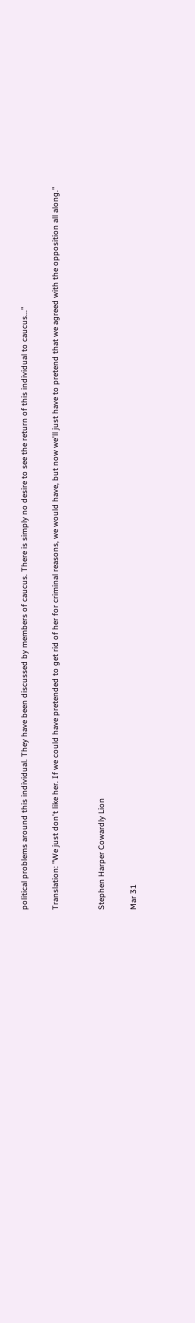political problems around this individual. They have been discussed by members of caucus. There is simply no desire to see the return of this individual to caucus..."

Translation: "We just don't like her. If we could have pretended to get rid of her for criminal reasons, we would have, but now we'll just have to pretend that we agreed with the opposition all along."


Stephen Harper Cowardly Lion

Mar 31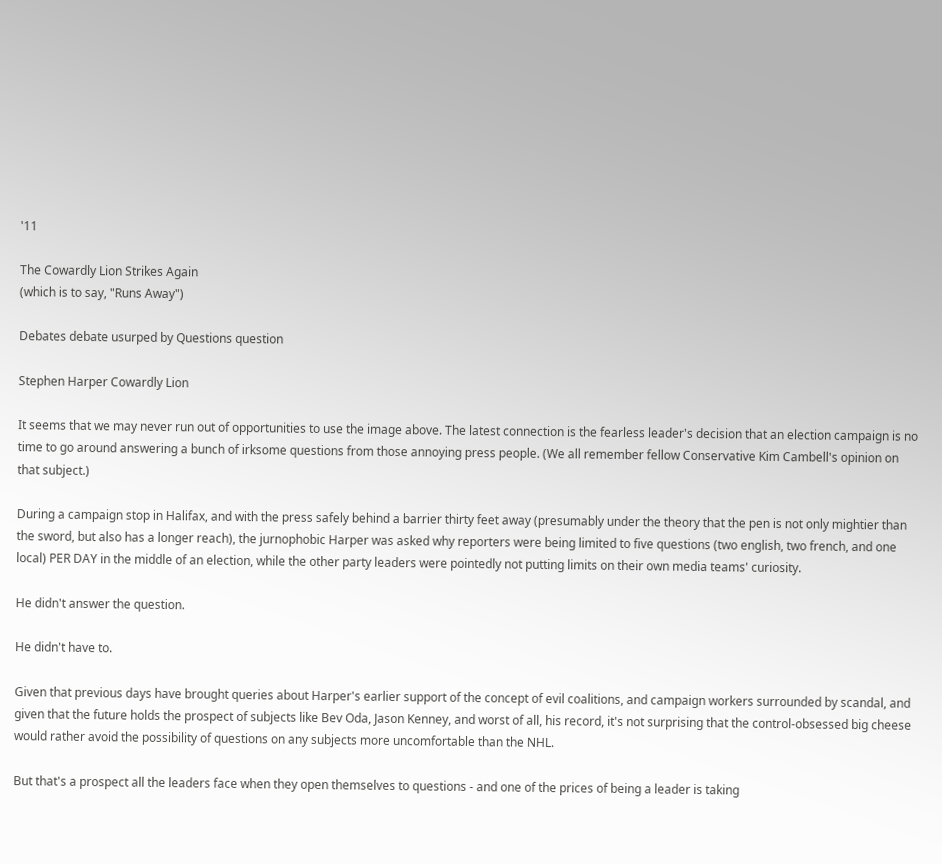'11

The Cowardly Lion Strikes Again
(which is to say, "Runs Away")

Debates debate usurped by Questions question

Stephen Harper Cowardly Lion

It seems that we may never run out of opportunities to use the image above. The latest connection is the fearless leader's decision that an election campaign is no time to go around answering a bunch of irksome questions from those annoying press people. (We all remember fellow Conservative Kim Cambell's opinion on that subject.)

During a campaign stop in Halifax, and with the press safely behind a barrier thirty feet away (presumably under the theory that the pen is not only mightier than the sword, but also has a longer reach), the jurnophobic Harper was asked why reporters were being limited to five questions (two english, two french, and one local) PER DAY in the middle of an election, while the other party leaders were pointedly not putting limits on their own media teams' curiosity.

He didn't answer the question.

He didn't have to.

Given that previous days have brought queries about Harper's earlier support of the concept of evil coalitions, and campaign workers surrounded by scandal, and given that the future holds the prospect of subjects like Bev Oda, Jason Kenney, and worst of all, his record, it's not surprising that the control-obsessed big cheese would rather avoid the possibility of questions on any subjects more uncomfortable than the NHL.

But that's a prospect all the leaders face when they open themselves to questions - and one of the prices of being a leader is taking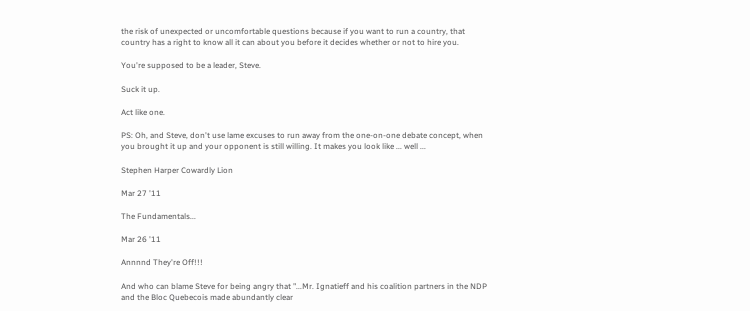the risk of unexpected or uncomfortable questions because if you want to run a country, that country has a right to know all it can about you before it decides whether or not to hire you.

You're supposed to be a leader, Steve.

Suck it up.

Act like one.

PS: Oh, and Steve, don't use lame excuses to run away from the one-on-one debate concept, when you brought it up and your opponent is still willing. It makes you look like ... well ...

Stephen Harper Cowardly Lion

Mar 27 '11

The Fundamentals...

Mar 26 '11

Annnnd They're Off!!!

And who can blame Steve for being angry that "...Mr. Ignatieff and his coalition partners in the NDP and the Bloc Quebecois made abundantly clear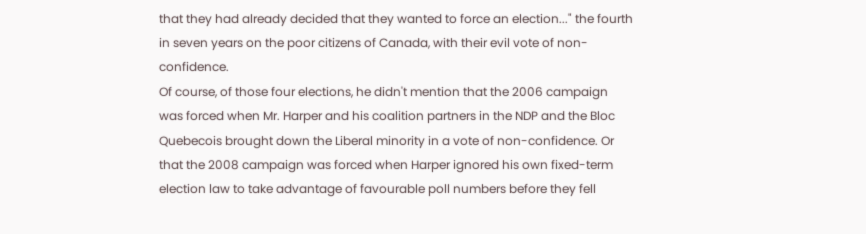that they had already decided that they wanted to force an election..." the fourth in seven years on the poor citizens of Canada, with their evil vote of non-confidence.
Of course, of those four elections, he didn't mention that the 2006 campaign was forced when Mr. Harper and his coalition partners in the NDP and the Bloc Quebecois brought down the Liberal minority in a vote of non-confidence. Or that the 2008 campaign was forced when Harper ignored his own fixed-term election law to take advantage of favourable poll numbers before they fell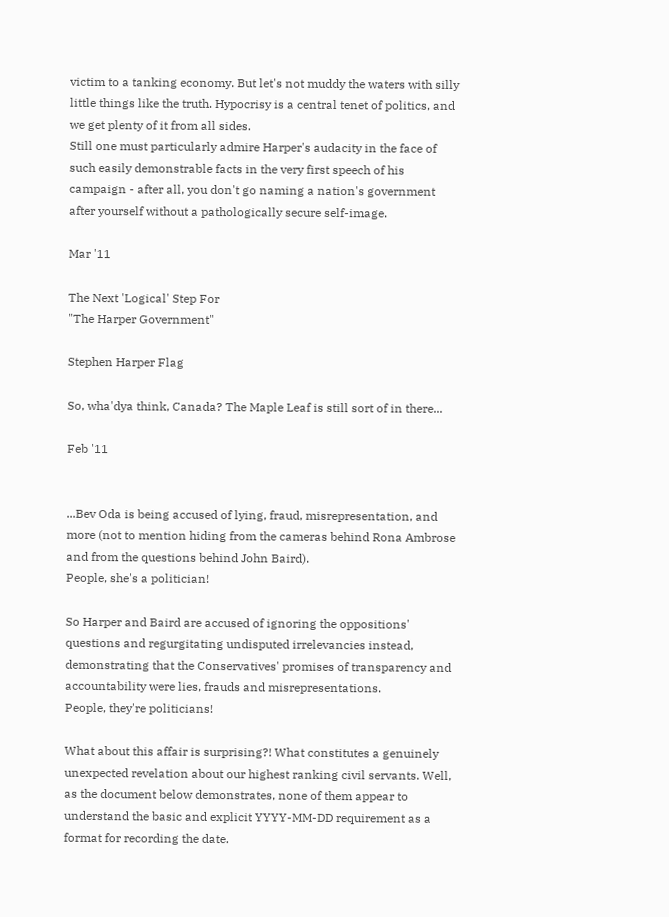victim to a tanking economy. But let's not muddy the waters with silly little things like the truth. Hypocrisy is a central tenet of politics, and we get plenty of it from all sides.
Still one must particularly admire Harper's audacity in the face of such easily demonstrable facts in the very first speech of his campaign - after all, you don't go naming a nation's government after yourself without a pathologically secure self-image.

Mar '11

The Next 'Logical' Step For
"The Harper Government"

Stephen Harper Flag

So, wha'dya think, Canada? The Maple Leaf is still sort of in there...

Feb '11


...Bev Oda is being accused of lying, fraud, misrepresentation, and more (not to mention hiding from the cameras behind Rona Ambrose and from the questions behind John Baird).
People, she's a politician!

So Harper and Baird are accused of ignoring the oppositions' questions and regurgitating undisputed irrelevancies instead, demonstrating that the Conservatives' promises of transparency and accountability were lies, frauds and misrepresentations.
People, they're politicians!

What about this affair is surprising?! What constitutes a genuinely unexpected revelation about our highest ranking civil servants. Well, as the document below demonstrates, none of them appear to understand the basic and explicit YYYY-MM-DD requirement as a format for recording the date.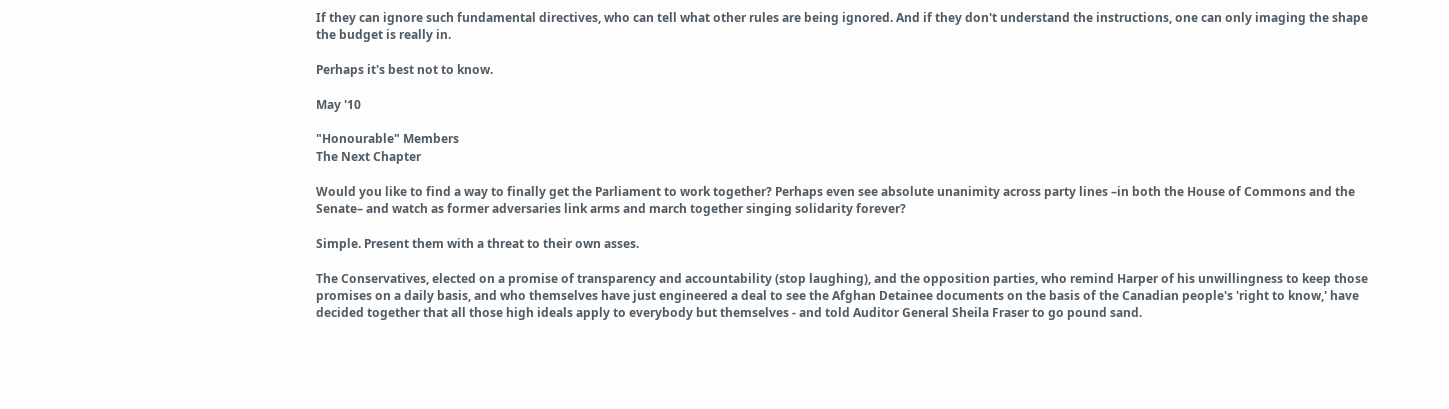If they can ignore such fundamental directives, who can tell what other rules are being ignored. And if they don't understand the instructions, one can only imaging the shape the budget is really in.

Perhaps it's best not to know.

May '10

"Honourable" Members
The Next Chapter

Would you like to find a way to finally get the Parliament to work together? Perhaps even see absolute unanimity across party lines –in both the House of Commons and the Senate– and watch as former adversaries link arms and march together singing solidarity forever?

Simple. Present them with a threat to their own asses.

The Conservatives, elected on a promise of transparency and accountability (stop laughing), and the opposition parties, who remind Harper of his unwillingness to keep those promises on a daily basis, and who themselves have just engineered a deal to see the Afghan Detainee documents on the basis of the Canadian people's 'right to know,' have decided together that all those high ideals apply to everybody but themselves - and told Auditor General Sheila Fraser to go pound sand.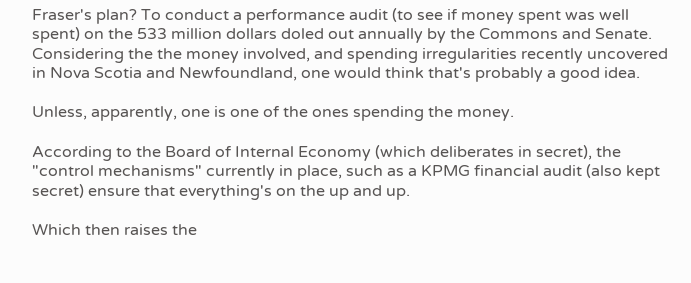Fraser's plan? To conduct a performance audit (to see if money spent was well spent) on the 533 million dollars doled out annually by the Commons and Senate. Considering the the money involved, and spending irregularities recently uncovered in Nova Scotia and Newfoundland, one would think that's probably a good idea.

Unless, apparently, one is one of the ones spending the money.

According to the Board of Internal Economy (which deliberates in secret), the "control mechanisms" currently in place, such as a KPMG financial audit (also kept secret) ensure that everything's on the up and up.

Which then raises the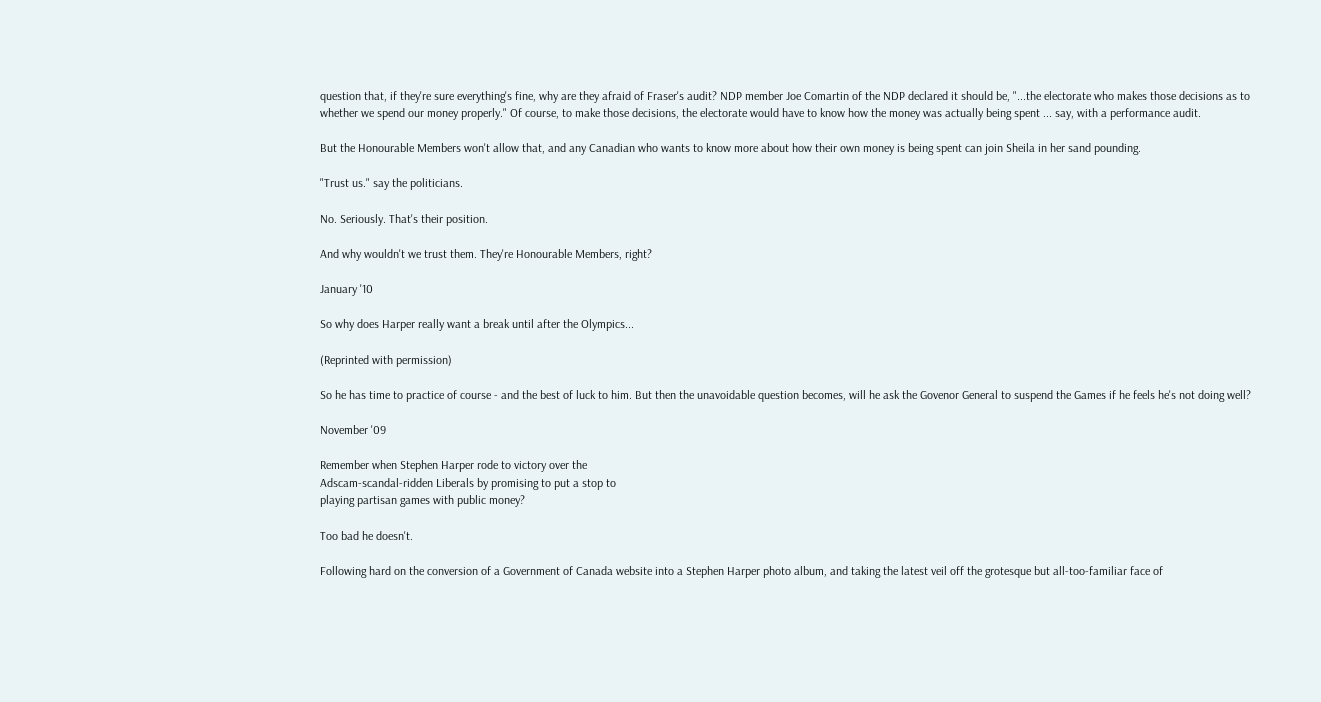question that, if they're sure everything's fine, why are they afraid of Fraser's audit? NDP member Joe Comartin of the NDP declared it should be, "...the electorate who makes those decisions as to whether we spend our money properly." Of course, to make those decisions, the electorate would have to know how the money was actually being spent ... say, with a performance audit.

But the Honourable Members won't allow that, and any Canadian who wants to know more about how their own money is being spent can join Sheila in her sand pounding.

"Trust us." say the politicians.

No. Seriously. That's their position.

And why wouldn't we trust them. They're Honourable Members, right?

January '10

So why does Harper really want a break until after the Olympics...

(Reprinted with permission)

So he has time to practice of course - and the best of luck to him. But then the unavoidable question becomes, will he ask the Govenor General to suspend the Games if he feels he's not doing well?

November '09

Remember when Stephen Harper rode to victory over the
Adscam-scandal-ridden Liberals by promising to put a stop to
playing partisan games with public money?

Too bad he doesn't.

Following hard on the conversion of a Government of Canada website into a Stephen Harper photo album, and taking the latest veil off the grotesque but all-too-familiar face of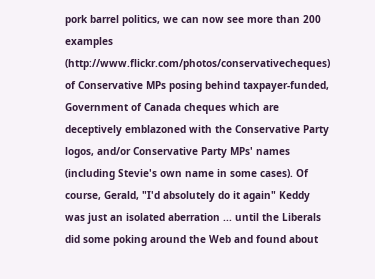pork barrel politics, we can now see more than 200 examples (http://www.flickr.com/photos/conservativecheques) of Conservative MPs posing behind taxpayer-funded, Government of Canada cheques which are deceptively emblazoned with the Conservative Party logos, and/or Conservative Party MPs' names (including Stevie's own name in some cases). Of course, Gerald, "I'd absolutely do it again" Keddy was just an isolated aberration ... until the Liberals did some poking around the Web and found about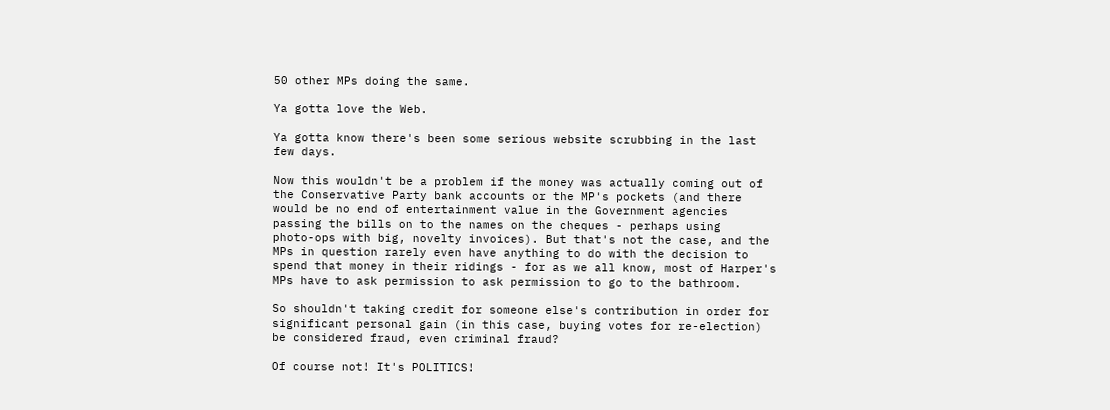50 other MPs doing the same.

Ya gotta love the Web.

Ya gotta know there's been some serious website scrubbing in the last few days.

Now this wouldn't be a problem if the money was actually coming out of the Conservative Party bank accounts or the MP's pockets (and there would be no end of entertainment value in the Government agencies passing the bills on to the names on the cheques - perhaps using
photo-ops with big, novelty invoices). But that's not the case, and the MPs in question rarely even have anything to do with the decision to spend that money in their ridings - for as we all know, most of Harper's MPs have to ask permission to ask permission to go to the bathroom.

So shouldn't taking credit for someone else's contribution in order for significant personal gain (in this case, buying votes for re-election) be considered fraud, even criminal fraud?

Of course not! It's POLITICS!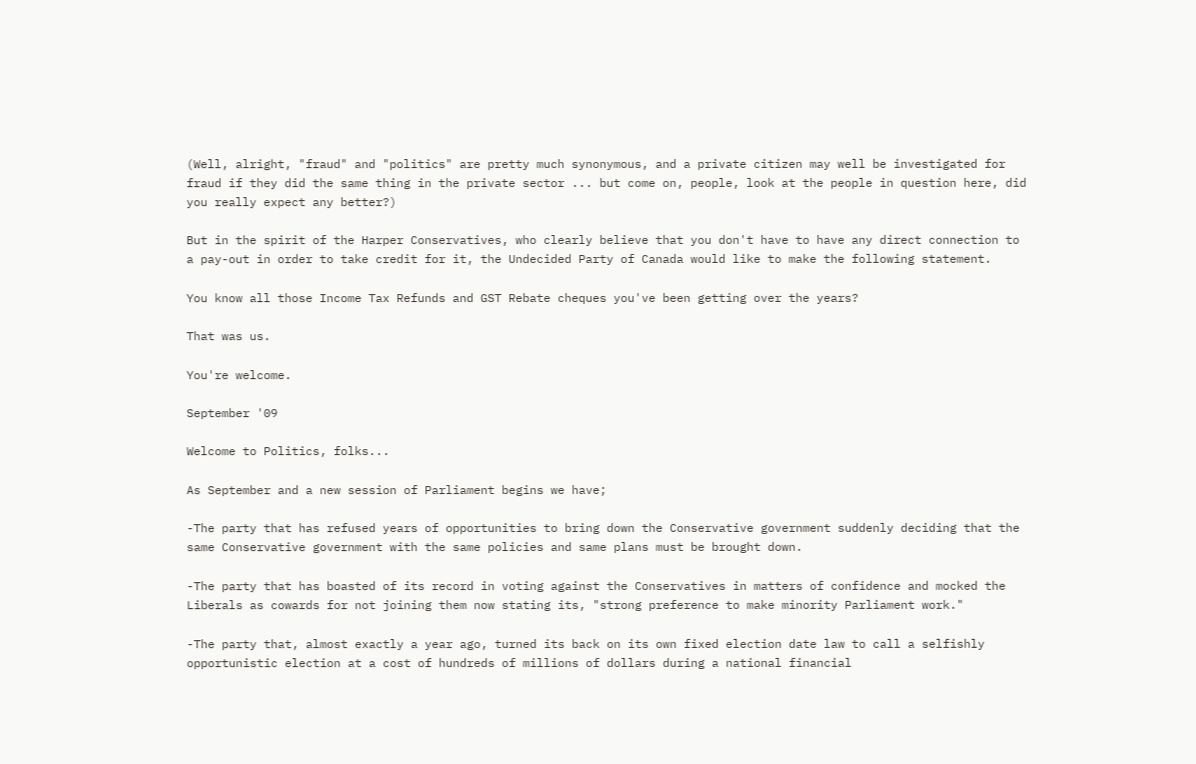(Well, alright, "fraud" and "politics" are pretty much synonymous, and a private citizen may well be investigated for fraud if they did the same thing in the private sector ... but come on, people, look at the people in question here, did you really expect any better?)

But in the spirit of the Harper Conservatives, who clearly believe that you don't have to have any direct connection to a pay-out in order to take credit for it, the Undecided Party of Canada would like to make the following statement.

You know all those Income Tax Refunds and GST Rebate cheques you've been getting over the years?

That was us.

You're welcome.

September '09

Welcome to Politics, folks...

As September and a new session of Parliament begins we have;

-The party that has refused years of opportunities to bring down the Conservative government suddenly deciding that the same Conservative government with the same policies and same plans must be brought down.

-The party that has boasted of its record in voting against the Conservatives in matters of confidence and mocked the Liberals as cowards for not joining them now stating its, "strong preference to make minority Parliament work."

-The party that, almost exactly a year ago, turned its back on its own fixed election date law to call a selfishly opportunistic election at a cost of hundreds of millions of dollars during a national financial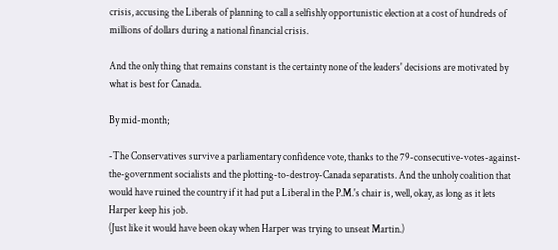crisis, accusing the Liberals of planning to call a selfishly opportunistic election at a cost of hundreds of millions of dollars during a national financial crisis.

And the only thing that remains constant is the certainty none of the leaders' decisions are motivated by what is best for Canada.

By mid-month;

-The Conservatives survive a parliamentary confidence vote, thanks to the 79-consecutive-votes-against-the-government socialists and the plotting-to-destroy-Canada separatists. And the unholy coalition that would have ruined the country if it had put a Liberal in the P.M.'s chair is, well, okay, as long as it lets Harper keep his job.
(Just like it would have been okay when Harper was trying to unseat Martin.)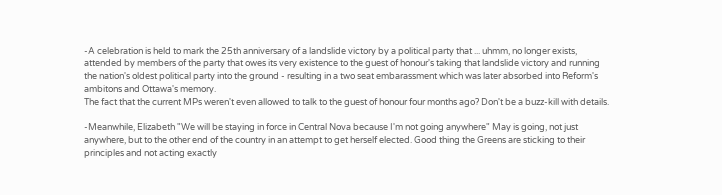-A celebration is held to mark the 25th anniversary of a landslide victory by a political party that ... uhmm, no longer exists, attended by members of the party that owes its very existence to the guest of honour's taking that landslide victory and running the nation's oldest political party into the ground - resulting in a two seat embarassment which was later absorbed into Reform's ambitons and Ottawa's memory.
The fact that the current MPs weren't even allowed to talk to the guest of honour four months ago? Don't be a buzz-kill with details.

-Meanwhile, Elizabeth "We will be staying in force in Central Nova because I'm not going anywhere" May is going, not just anywhere, but to the other end of the country in an attempt to get herself elected. Good thing the Greens are sticking to their principles and not acting exactly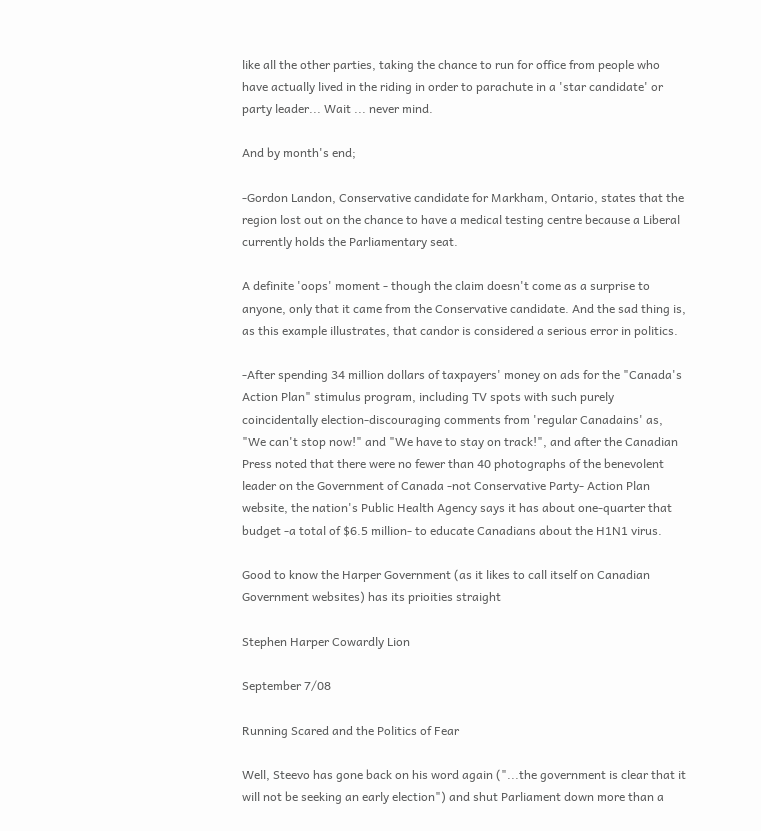like all the other parties, taking the chance to run for office from people who have actually lived in the riding in order to parachute in a 'star candidate' or party leader... Wait ... never mind.

And by month's end;

-Gordon Landon, Conservative candidate for Markham, Ontario, states that the region lost out on the chance to have a medical testing centre because a Liberal currently holds the Parliamentary seat.

A definite 'oops' moment - though the claim doesn't come as a surprise to anyone, only that it came from the Conservative candidate. And the sad thing is, as this example illustrates, that candor is considered a serious error in politics.

-After spending 34 million dollars of taxpayers' money on ads for the "Canada's Action Plan" stimulus program, including TV spots with such purely coincidentally election-discouraging comments from 'regular Canadains' as, "We can't stop now!" and "We have to stay on track!", and after the Canadian Press noted that there were no fewer than 40 photographs of the benevolent leader on the Government of Canada -not Conservative Party- Action Plan website, the nation's Public Health Agency says it has about one-quarter that budget -a total of $6.5 million- to educate Canadians about the H1N1 virus.

Good to know the Harper Government (as it likes to call itself on Canadian Government websites) has its prioities straight

Stephen Harper Cowardly Lion

September 7/08

Running Scared and the Politics of Fear

Well, Steevo has gone back on his word again ("...the government is clear that it will not be seeking an early election") and shut Parliament down more than a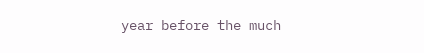year before the much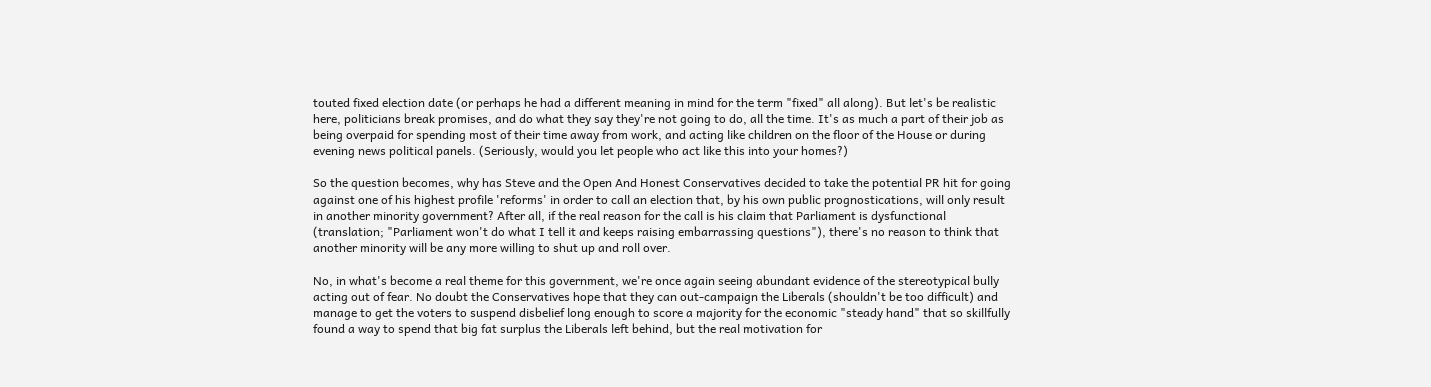touted fixed election date (or perhaps he had a different meaning in mind for the term "fixed" all along). But let's be realistic here, politicians break promises, and do what they say they're not going to do, all the time. It's as much a part of their job as being overpaid for spending most of their time away from work, and acting like children on the floor of the House or during evening news political panels. (Seriously, would you let people who act like this into your homes?)

So the question becomes, why has Steve and the Open And Honest Conservatives decided to take the potential PR hit for going against one of his highest profile 'reforms' in order to call an election that, by his own public prognostications, will only result in another minority government? After all, if the real reason for the call is his claim that Parliament is dysfunctional (translation; "Parliament won't do what I tell it and keeps raising embarrassing questions"), there's no reason to think that another minority will be any more willing to shut up and roll over.

No, in what's become a real theme for this government, we're once again seeing abundant evidence of the stereotypical bully acting out of fear. No doubt the Conservatives hope that they can out-campaign the Liberals (shouldn't be too difficult) and manage to get the voters to suspend disbelief long enough to score a majority for the economic "steady hand" that so skillfully found a way to spend that big fat surplus the Liberals left behind, but the real motivation for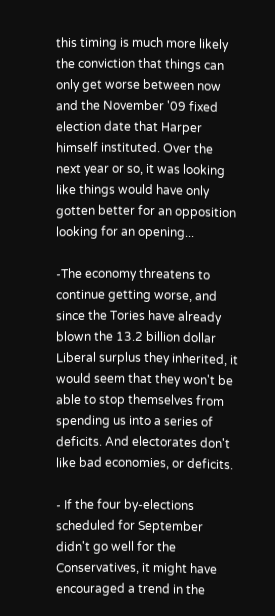this timing is much more likely the conviction that things can only get worse between now and the November '09 fixed election date that Harper himself instituted. Over the next year or so, it was looking like things would have only gotten better for an opposition looking for an opening...

-The economy threatens to continue getting worse, and since the Tories have already blown the 13.2 billion dollar Liberal surplus they inherited, it would seem that they won't be able to stop themselves from spending us into a series of deficits. And electorates don't like bad economies, or deficits.

- If the four by-elections scheduled for September didn't go well for the Conservatives, it might have encouraged a trend in the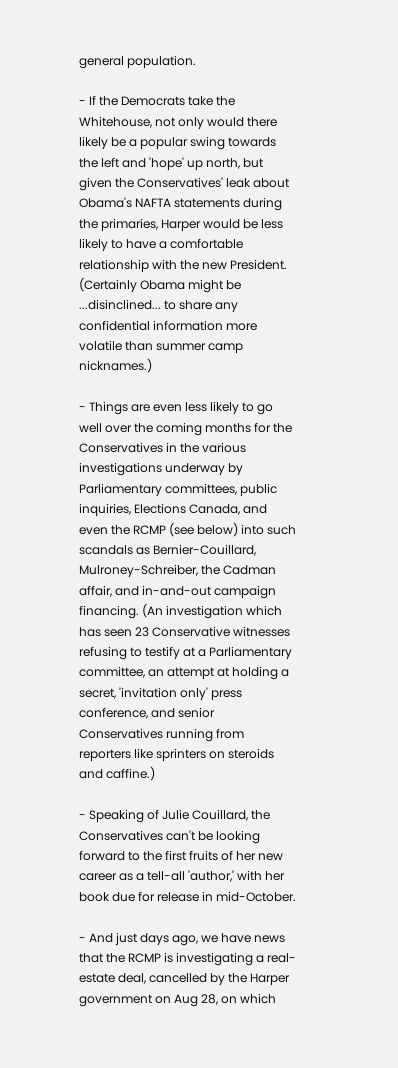general population.

- If the Democrats take the Whitehouse, not only would there likely be a popular swing towards the left and 'hope' up north, but given the Conservatives' leak about Obama's NAFTA statements during the primaries, Harper would be less likely to have a comfortable relationship with the new President. (Certainly Obama might be ...disinclined... to share any confidential information more volatile than summer camp nicknames.)

- Things are even less likely to go well over the coming months for the Conservatives in the various investigations underway by Parliamentary committees, public inquiries, Elections Canada, and even the RCMP (see below) into such scandals as Bernier-Couillard, Mulroney-Schreiber, the Cadman affair, and in-and-out campaign financing. (An investigation which has seen 23 Conservative witnesses refusing to testify at a Parliamentary committee, an attempt at holding a secret, 'invitation only' press conference, and senior Conservatives running from reporters like sprinters on steroids and caffine.)

- Speaking of Julie Couillard, the Conservatives can't be looking forward to the first fruits of her new career as a tell-all 'author,' with her book due for release in mid-October.

- And just days ago, we have news that the RCMP is investigating a real-estate deal, cancelled by the Harper government on Aug 28, on which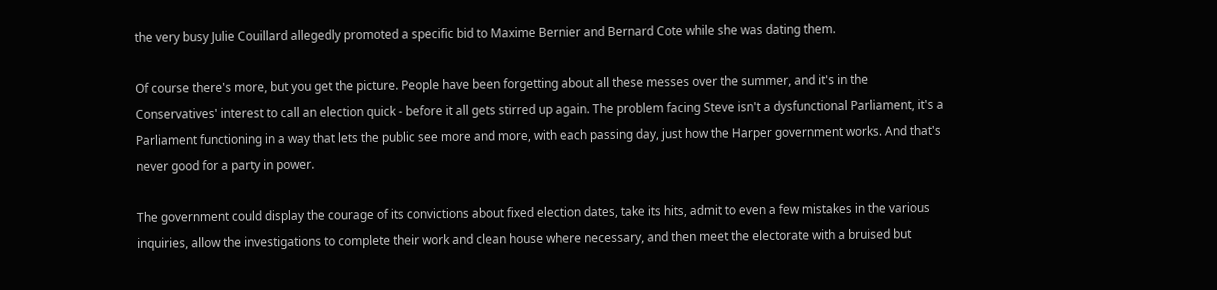the very busy Julie Couillard allegedly promoted a specific bid to Maxime Bernier and Bernard Cote while she was dating them.

Of course there's more, but you get the picture. People have been forgetting about all these messes over the summer, and it's in the Conservatives' interest to call an election quick - before it all gets stirred up again. The problem facing Steve isn't a dysfunctional Parliament, it's a Parliament functioning in a way that lets the public see more and more, with each passing day, just how the Harper government works. And that's never good for a party in power.

The government could display the courage of its convictions about fixed election dates, take its hits, admit to even a few mistakes in the various inquiries, allow the investigations to complete their work and clean house where necessary, and then meet the electorate with a bruised but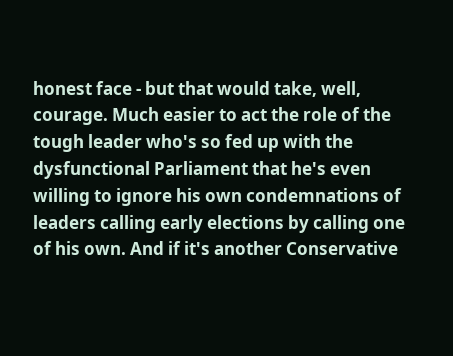honest face - but that would take, well, courage. Much easier to act the role of the tough leader who's so fed up with the dysfunctional Parliament that he's even willing to ignore his own condemnations of leaders calling early elections by calling one of his own. And if it's another Conservative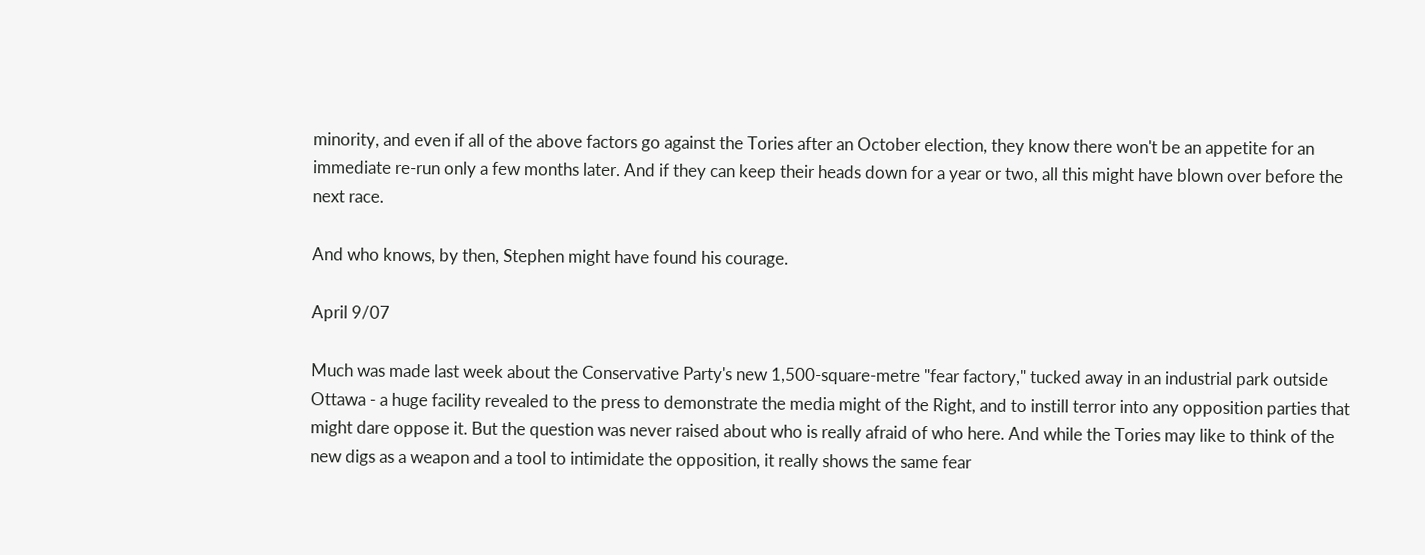minority, and even if all of the above factors go against the Tories after an October election, they know there won't be an appetite for an immediate re-run only a few months later. And if they can keep their heads down for a year or two, all this might have blown over before the next race.

And who knows, by then, Stephen might have found his courage.

April 9/07

Much was made last week about the Conservative Party's new 1,500-square-metre "fear factory," tucked away in an industrial park outside Ottawa - a huge facility revealed to the press to demonstrate the media might of the Right, and to instill terror into any opposition parties that might dare oppose it. But the question was never raised about who is really afraid of who here. And while the Tories may like to think of the new digs as a weapon and a tool to intimidate the opposition, it really shows the same fear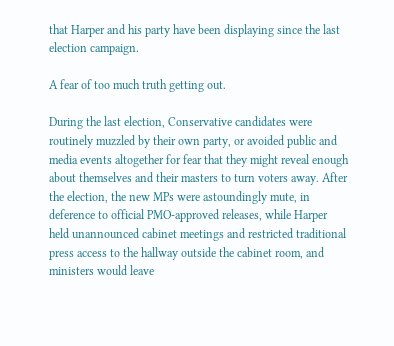that Harper and his party have been displaying since the last election campaign.

A fear of too much truth getting out.

During the last election, Conservative candidates were routinely muzzled by their own party, or avoided public and media events altogether for fear that they might reveal enough about themselves and their masters to turn voters away. After the election, the new MPs were astoundingly mute, in deference to official PMO-approved releases, while Harper held unannounced cabinet meetings and restricted traditional press access to the hallway outside the cabinet room, and ministers would leave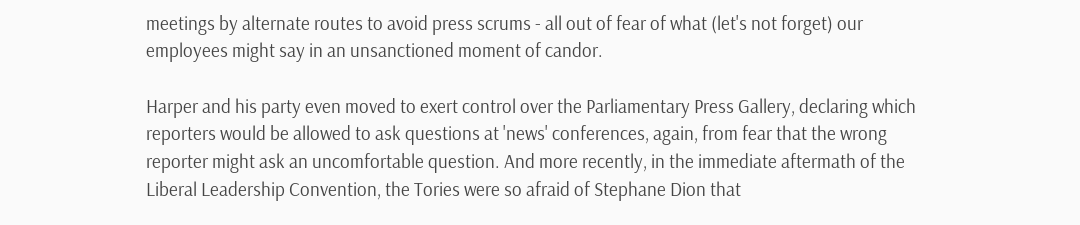meetings by alternate routes to avoid press scrums - all out of fear of what (let's not forget) our employees might say in an unsanctioned moment of candor.

Harper and his party even moved to exert control over the Parliamentary Press Gallery, declaring which reporters would be allowed to ask questions at 'news' conferences, again, from fear that the wrong reporter might ask an uncomfortable question. And more recently, in the immediate aftermath of the Liberal Leadership Convention, the Tories were so afraid of Stephane Dion that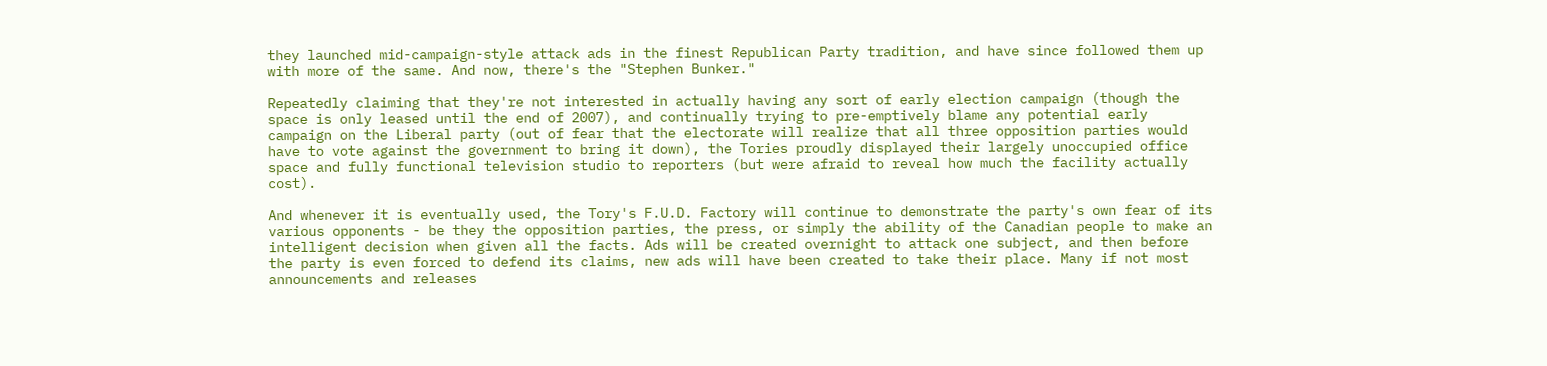they launched mid-campaign-style attack ads in the finest Republican Party tradition, and have since followed them up with more of the same. And now, there's the "Stephen Bunker."

Repeatedly claiming that they're not interested in actually having any sort of early election campaign (though the space is only leased until the end of 2007), and continually trying to pre-emptively blame any potential early campaign on the Liberal party (out of fear that the electorate will realize that all three opposition parties would have to vote against the government to bring it down), the Tories proudly displayed their largely unoccupied office space and fully functional television studio to reporters (but were afraid to reveal how much the facility actually cost).

And whenever it is eventually used, the Tory's F.U.D. Factory will continue to demonstrate the party's own fear of its various opponents - be they the opposition parties, the press, or simply the ability of the Canadian people to make an intelligent decision when given all the facts. Ads will be created overnight to attack one subject, and then before the party is even forced to defend its claims, new ads will have been created to take their place. Many if not most announcements and releases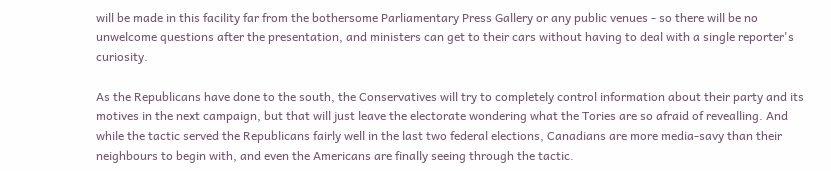will be made in this facility far from the bothersome Parliamentary Press Gallery or any public venues - so there will be no unwelcome questions after the presentation, and ministers can get to their cars without having to deal with a single reporter's curiosity.

As the Republicans have done to the south, the Conservatives will try to completely control information about their party and its motives in the next campaign, but that will just leave the electorate wondering what the Tories are so afraid of revealling. And while the tactic served the Republicans fairly well in the last two federal elections, Canadians are more media-savy than their neighbours to begin with, and even the Americans are finally seeing through the tactic.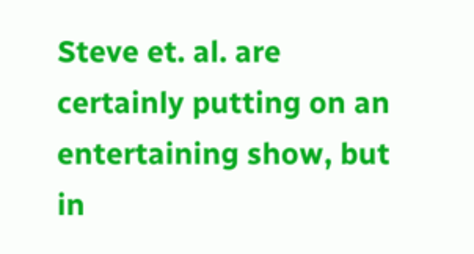Steve et. al. are certainly putting on an entertaining show, but in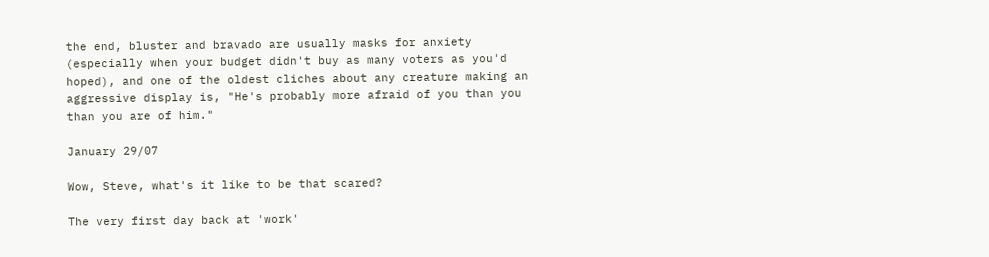the end, bluster and bravado are usually masks for anxiety (especially when your budget didn't buy as many voters as you'd hoped), and one of the oldest cliches about any creature making an aggressive display is, "He's probably more afraid of you than you than you are of him."

January 29/07

Wow, Steve, what's it like to be that scared?

The very first day back at 'work'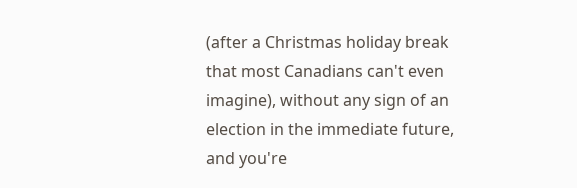(after a Christmas holiday break that most Canadians can't even imagine), without any sign of an election in the immediate future, and you're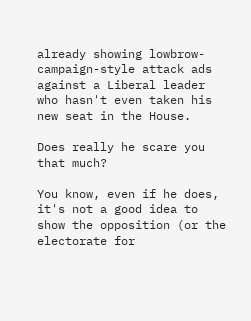already showing lowbrow-campaign-style attack ads against a Liberal leader who hasn't even taken his new seat in the House.

Does really he scare you that much?

You know, even if he does, it's not a good idea to show the opposition (or the electorate for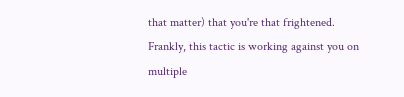that matter) that you're that frightened. Frankly, this tactic is working against you on multiple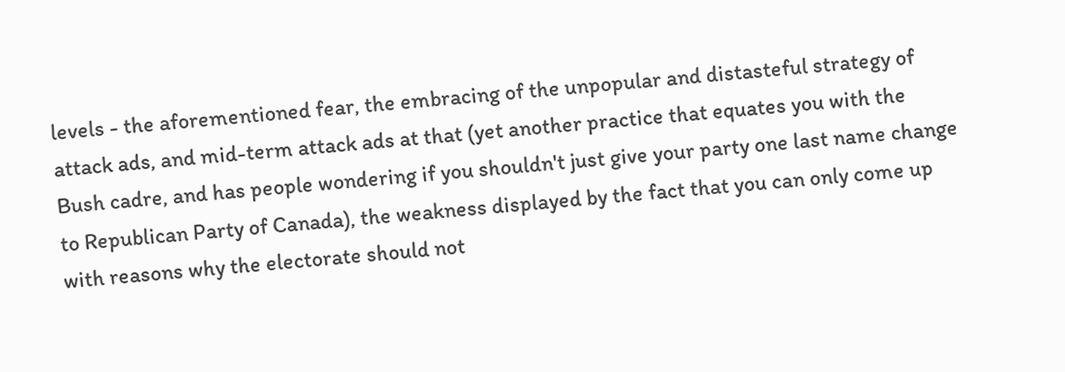levels - the aforementioned fear, the embracing of the unpopular and distasteful strategy of attack ads, and mid-term attack ads at that (yet another practice that equates you with the Bush cadre, and has people wondering if you shouldn't just give your party one last name change to Republican Party of Canada), the weakness displayed by the fact that you can only come up with reasons why the electorate should not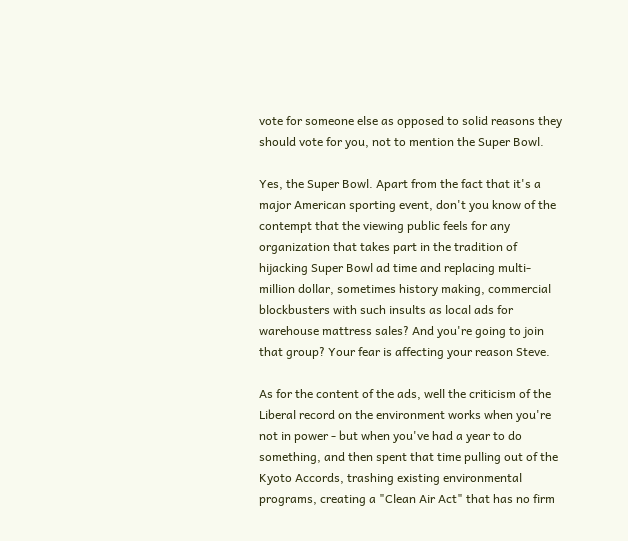vote for someone else as opposed to solid reasons they should vote for you, not to mention the Super Bowl.

Yes, the Super Bowl. Apart from the fact that it's a major American sporting event, don't you know of the contempt that the viewing public feels for any organization that takes part in the tradition of hijacking Super Bowl ad time and replacing multi-million dollar, sometimes history making, commercial blockbusters with such insults as local ads for warehouse mattress sales? And you're going to join that group? Your fear is affecting your reason Steve.

As for the content of the ads, well the criticism of the Liberal record on the environment works when you're not in power - but when you've had a year to do something, and then spent that time pulling out of the Kyoto Accords, trashing existing environmental programs, creating a "Clean Air Act" that has no firm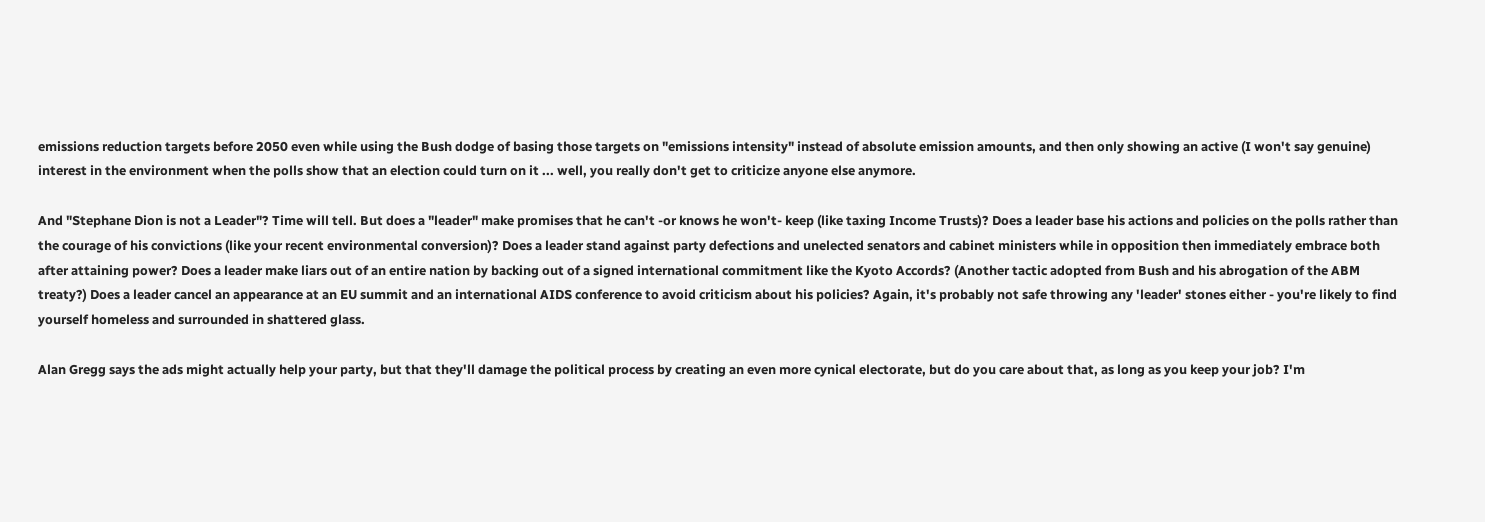emissions reduction targets before 2050 even while using the Bush dodge of basing those targets on "emissions intensity" instead of absolute emission amounts, and then only showing an active (I won't say genuine) interest in the environment when the polls show that an election could turn on it ... well, you really don't get to criticize anyone else anymore.

And "Stephane Dion is not a Leader"? Time will tell. But does a "leader" make promises that he can't -or knows he won't- keep (like taxing Income Trusts)? Does a leader base his actions and policies on the polls rather than the courage of his convictions (like your recent environmental conversion)? Does a leader stand against party defections and unelected senators and cabinet ministers while in opposition then immediately embrace both after attaining power? Does a leader make liars out of an entire nation by backing out of a signed international commitment like the Kyoto Accords? (Another tactic adopted from Bush and his abrogation of the ABM treaty?) Does a leader cancel an appearance at an EU summit and an international AIDS conference to avoid criticism about his policies? Again, it's probably not safe throwing any 'leader' stones either - you're likely to find yourself homeless and surrounded in shattered glass.

Alan Gregg says the ads might actually help your party, but that they'll damage the political process by creating an even more cynical electorate, but do you care about that, as long as you keep your job? I'm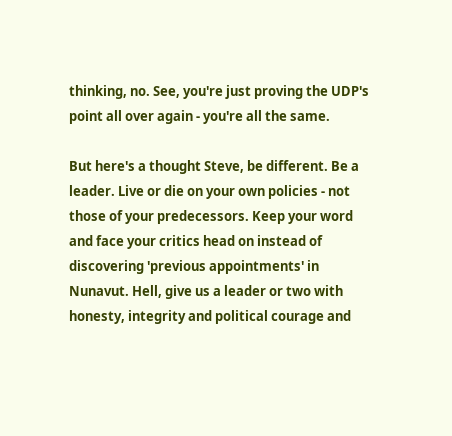thinking, no. See, you're just proving the UDP's point all over again - you're all the same.

But here's a thought Steve, be different. Be a leader. Live or die on your own policies - not those of your predecessors. Keep your word and face your critics head on instead of discovering 'previous appointments' in Nunavut. Hell, give us a leader or two with honesty, integrity and political courage and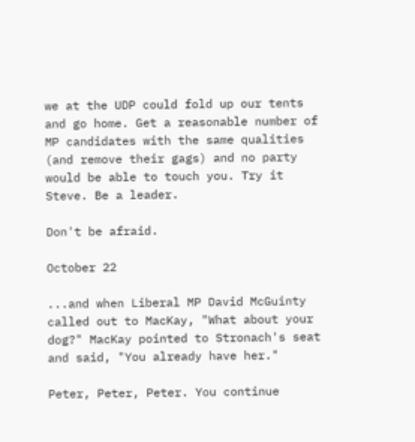we at the UDP could fold up our tents and go home. Get a reasonable number of MP candidates with the same qualities (and remove their gags) and no party would be able to touch you. Try it Steve. Be a leader.

Don't be afraid.

October 22

...and when Liberal MP David McGuinty called out to MacKay, "What about your dog?" MacKay pointed to Stronach's seat and said, "You already have her."

Peter, Peter, Peter. You continue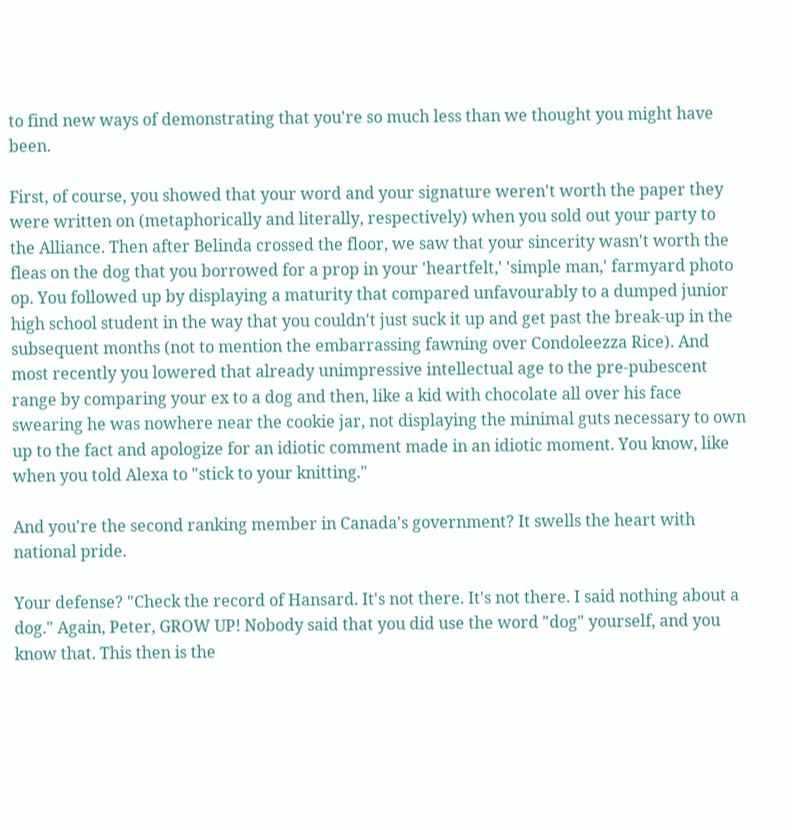to find new ways of demonstrating that you're so much less than we thought you might have been.

First, of course, you showed that your word and your signature weren't worth the paper they were written on (metaphorically and literally, respectively) when you sold out your party to the Alliance. Then after Belinda crossed the floor, we saw that your sincerity wasn't worth the fleas on the dog that you borrowed for a prop in your 'heartfelt,' 'simple man,' farmyard photo op. You followed up by displaying a maturity that compared unfavourably to a dumped junior high school student in the way that you couldn't just suck it up and get past the break-up in the subsequent months (not to mention the embarrassing fawning over Condoleezza Rice). And most recently you lowered that already unimpressive intellectual age to the pre-pubescent range by comparing your ex to a dog and then, like a kid with chocolate all over his face swearing he was nowhere near the cookie jar, not displaying the minimal guts necessary to own up to the fact and apologize for an idiotic comment made in an idiotic moment. You know, like when you told Alexa to "stick to your knitting."

And you're the second ranking member in Canada's government? It swells the heart with national pride.

Your defense? "Check the record of Hansard. It's not there. It's not there. I said nothing about a dog." Again, Peter, GROW UP! Nobody said that you did use the word "dog" yourself, and you know that. This then is the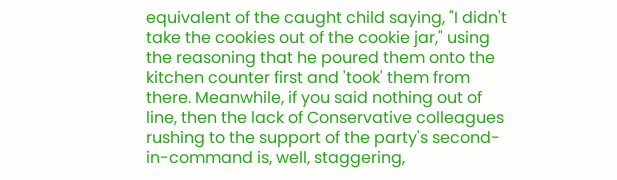equivalent of the caught child saying, "I didn't take the cookies out of the cookie jar," using the reasoning that he poured them onto the kitchen counter first and 'took' them from there. Meanwhile, if you said nothing out of line, then the lack of Conservative colleagues rushing to the support of the party's second-in-command is, well, staggering,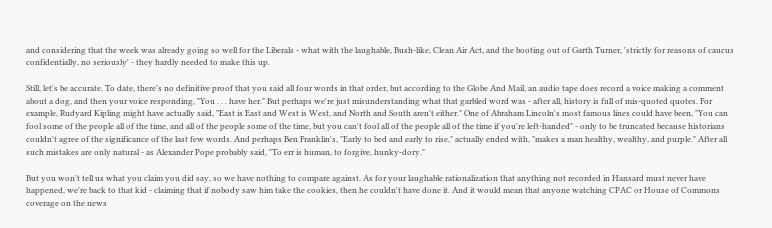and considering that the week was already going so well for the Liberals - what with the laughable, Bush-like, Clean Air Act, and the booting out of Garth Turner, 'strictly for reasons of caucus confidentially, no seriously' - they hardly needed to make this up.

Still, let's be accurate. To date, there's no definitive proof that you said all four words in that order, but according to the Globe And Mail, an audio tape does record a voice making a comment about a dog, and then your voice responding, "You . . . have her." But perhaps we're just misunderstanding what that garbled word was - after all, history is full of mis-quoted quotes. For example, Rudyard Kipling might have actually said, "East is East and West is West, and North and South aren't either." One of Abraham Lincoln's most famous lines could have been, "You can fool some of the people all of the time, and all of the people some of the time, but you can't fool all of the people all of the time if you're left-handed" - only to be truncated because historians couldn't agree of the significance of the last few words. And perhaps Ben Franklin's, "Early to bed and early to rise," actually ended with, "makes a man healthy, wealthy, and purple." After all such mistakes are only natural - as Alexander Pope probably said, "To err is human, to forgive, hunky-dory."

But you won't tell us what you claim you did say, so we have nothing to compare against. As for your laughable rationalization that anything not recorded in Hansard must never have happened, we're back to that kid - claiming that if nobody saw him take the cookies, then he couldn't have done it. And it would mean that anyone watching CPAC or House of Commons coverage on the news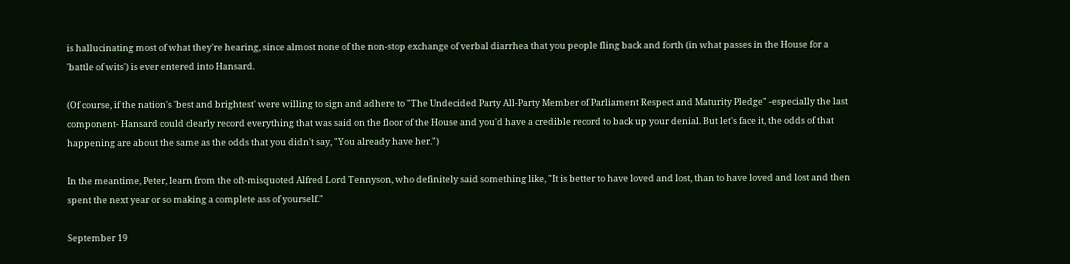is hallucinating most of what they're hearing, since almost none of the non-stop exchange of verbal diarrhea that you people fling back and forth (in what passes in the House for a 'battle of wits') is ever entered into Hansard.

(Of course, if the nation's 'best and brightest' were willing to sign and adhere to "The Undecided Party All-Party Member of Parliament Respect and Maturity Pledge" -especially the last component- Hansard could clearly record everything that was said on the floor of the House and you'd have a credible record to back up your denial. But let's face it, the odds of that happening are about the same as the odds that you didn't say, "You already have her.")

In the meantime, Peter, learn from the oft-misquoted Alfred Lord Tennyson, who definitely said something like, "It is better to have loved and lost, than to have loved and lost and then spent the next year or so making a complete ass of yourself."

September 19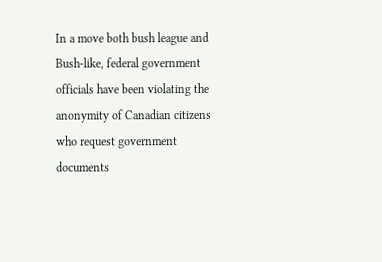In a move both bush league and Bush-like, federal government officials have been violating the anonymity of Canadian citizens who request government documents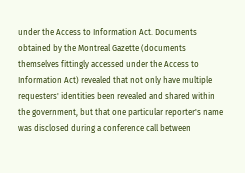under the Access to Information Act. Documents obtained by the Montreal Gazette (documents themselves fittingly accessed under the Access to Information Act) revealed that not only have multiple requesters' identities been revealed and shared within the government, but that one particular reporter's name was disclosed during a conference call between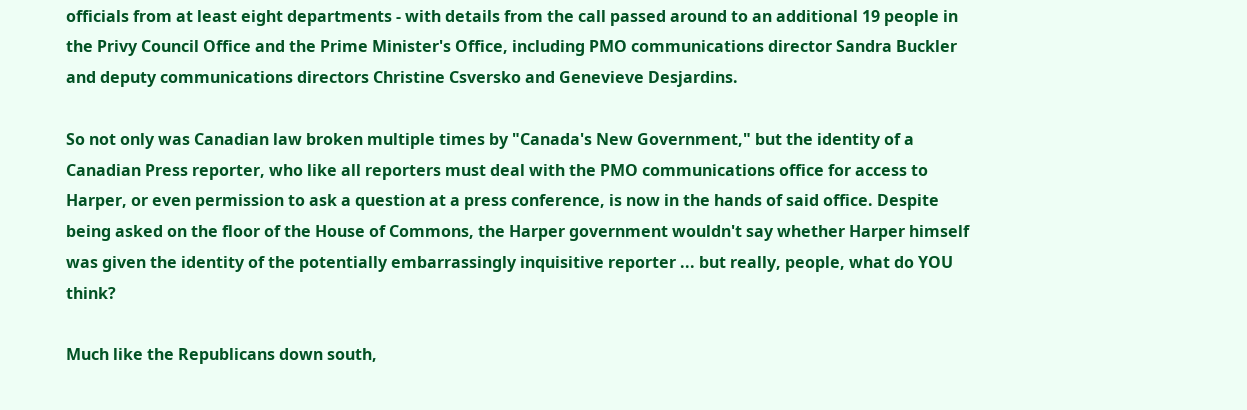officials from at least eight departments - with details from the call passed around to an additional 19 people in the Privy Council Office and the Prime Minister's Office, including PMO communications director Sandra Buckler and deputy communications directors Christine Csversko and Genevieve Desjardins.

So not only was Canadian law broken multiple times by "Canada's New Government," but the identity of a Canadian Press reporter, who like all reporters must deal with the PMO communications office for access to Harper, or even permission to ask a question at a press conference, is now in the hands of said office. Despite being asked on the floor of the House of Commons, the Harper government wouldn't say whether Harper himself was given the identity of the potentially embarrassingly inquisitive reporter ... but really, people, what do YOU think?

Much like the Republicans down south,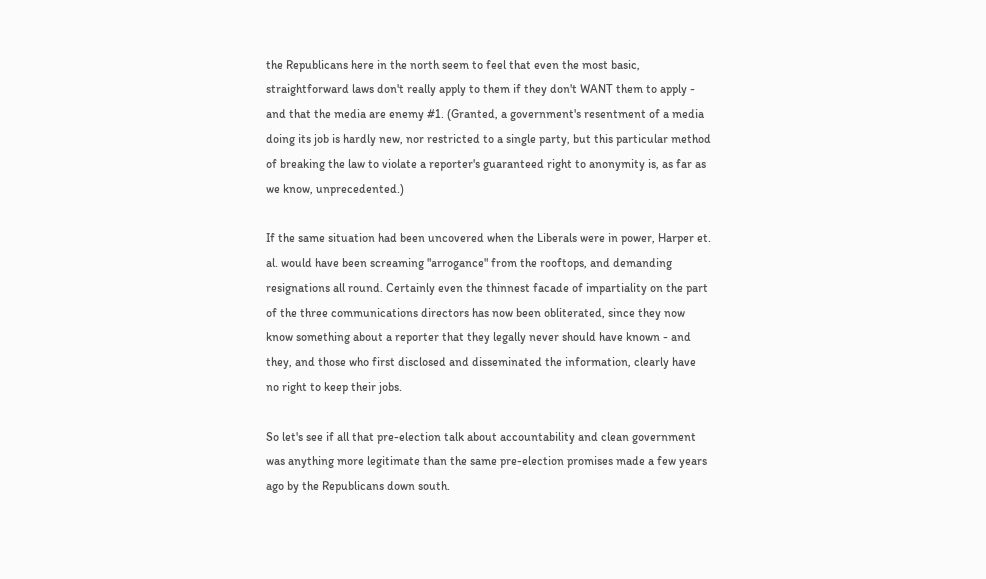the Republicans here in the north seem to feel that even the most basic, straightforward laws don't really apply to them if they don't WANT them to apply - and that the media are enemy #1. (Granted, a government's resentment of a media doing its job is hardly new, nor restricted to a single party, but this particular method of breaking the law to violate a reporter's guaranteed right to anonymity is, as far as we know, unprecedented.)

If the same situation had been uncovered when the Liberals were in power, Harper et. al. would have been screaming "arrogance" from the rooftops, and demanding resignations all round. Certainly even the thinnest facade of impartiality on the part of the three communications directors has now been obliterated, since they now know something about a reporter that they legally never should have known - and they, and those who first disclosed and disseminated the information, clearly have no right to keep their jobs.

So let's see if all that pre-election talk about accountability and clean government was anything more legitimate than the same pre-election promises made a few years ago by the Republicans down south.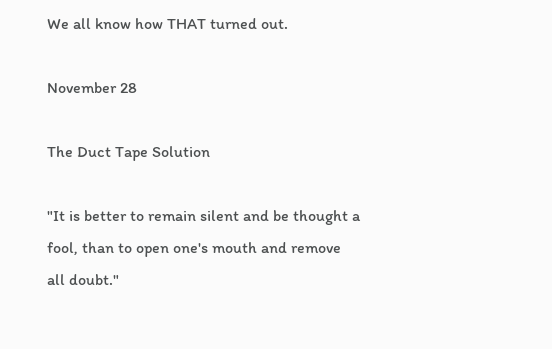We all know how THAT turned out.

November 28

The Duct Tape Solution

"It is better to remain silent and be thought a fool, than to open one's mouth and remove all doubt."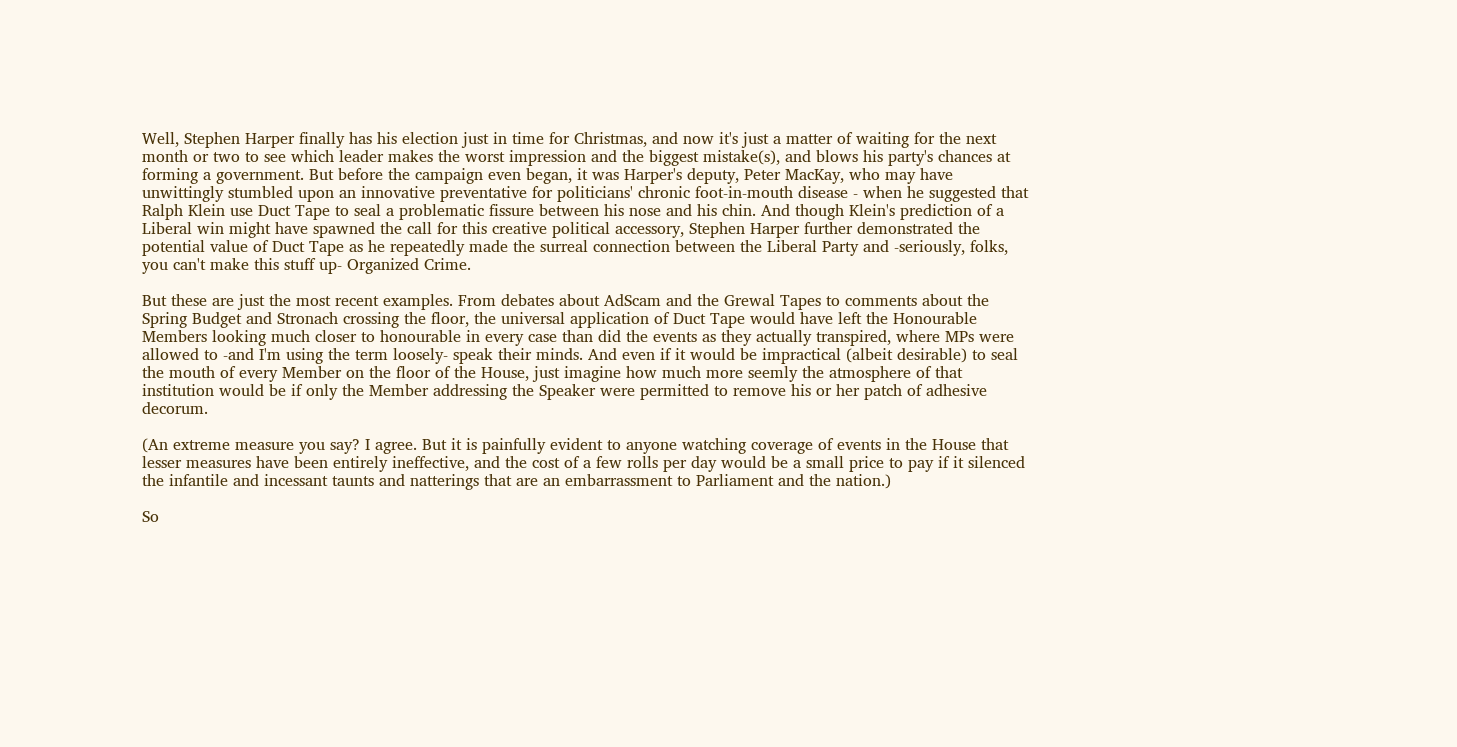Well, Stephen Harper finally has his election just in time for Christmas, and now it's just a matter of waiting for the next month or two to see which leader makes the worst impression and the biggest mistake(s), and blows his party's chances at forming a government. But before the campaign even began, it was Harper's deputy, Peter MacKay, who may have unwittingly stumbled upon an innovative preventative for politicians' chronic foot-in-mouth disease - when he suggested that Ralph Klein use Duct Tape to seal a problematic fissure between his nose and his chin. And though Klein's prediction of a Liberal win might have spawned the call for this creative political accessory, Stephen Harper further demonstrated the potential value of Duct Tape as he repeatedly made the surreal connection between the Liberal Party and -seriously, folks, you can't make this stuff up- Organized Crime.

But these are just the most recent examples. From debates about AdScam and the Grewal Tapes to comments about the Spring Budget and Stronach crossing the floor, the universal application of Duct Tape would have left the Honourable Members looking much closer to honourable in every case than did the events as they actually transpired, where MPs were allowed to -and I'm using the term loosely- speak their minds. And even if it would be impractical (albeit desirable) to seal the mouth of every Member on the floor of the House, just imagine how much more seemly the atmosphere of that institution would be if only the Member addressing the Speaker were permitted to remove his or her patch of adhesive decorum.

(An extreme measure you say? I agree. But it is painfully evident to anyone watching coverage of events in the House that lesser measures have been entirely ineffective, and the cost of a few rolls per day would be a small price to pay if it silenced the infantile and incessant taunts and natterings that are an embarrassment to Parliament and the nation.)

So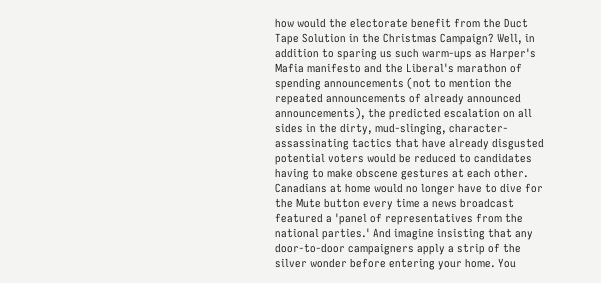how would the electorate benefit from the Duct Tape Solution in the Christmas Campaign? Well, in addition to sparing us such warm-ups as Harper's Mafia manifesto and the Liberal's marathon of spending announcements (not to mention the repeated announcements of already announced announcements), the predicted escalation on all sides in the dirty, mud-slinging, character-assassinating tactics that have already disgusted potential voters would be reduced to candidates having to make obscene gestures at each other. Canadians at home would no longer have to dive for the Mute button every time a news broadcast featured a 'panel of representatives from the national parties.' And imagine insisting that any door-to-door campaigners apply a strip of the silver wonder before entering your home. You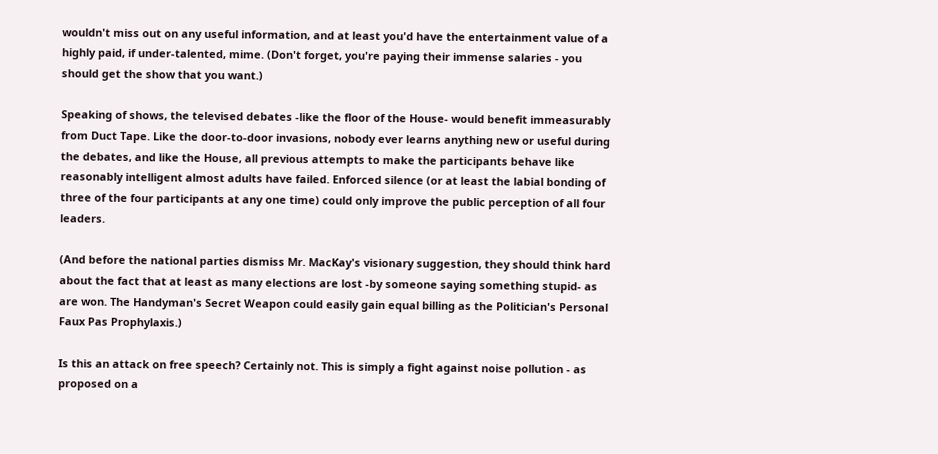wouldn't miss out on any useful information, and at least you'd have the entertainment value of a highly paid, if under-talented, mime. (Don't forget, you're paying their immense salaries - you should get the show that you want.)

Speaking of shows, the televised debates -like the floor of the House- would benefit immeasurably from Duct Tape. Like the door-to-door invasions, nobody ever learns anything new or useful during the debates, and like the House, all previous attempts to make the participants behave like reasonably intelligent almost adults have failed. Enforced silence (or at least the labial bonding of three of the four participants at any one time) could only improve the public perception of all four leaders.

(And before the national parties dismiss Mr. MacKay's visionary suggestion, they should think hard about the fact that at least as many elections are lost -by someone saying something stupid- as are won. The Handyman's Secret Weapon could easily gain equal billing as the Politician's Personal Faux Pas Prophylaxis.)

Is this an attack on free speech? Certainly not. This is simply a fight against noise pollution - as proposed on a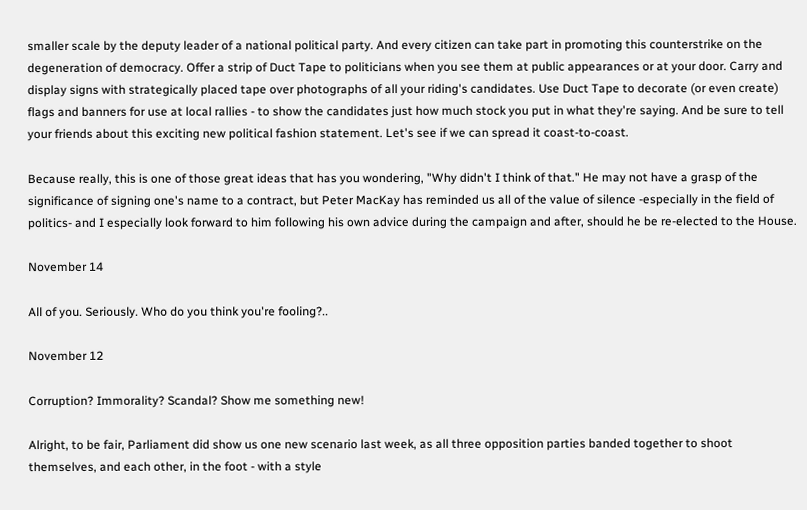smaller scale by the deputy leader of a national political party. And every citizen can take part in promoting this counterstrike on the degeneration of democracy. Offer a strip of Duct Tape to politicians when you see them at public appearances or at your door. Carry and display signs with strategically placed tape over photographs of all your riding's candidates. Use Duct Tape to decorate (or even create) flags and banners for use at local rallies - to show the candidates just how much stock you put in what they're saying. And be sure to tell your friends about this exciting new political fashion statement. Let's see if we can spread it coast-to-coast.

Because really, this is one of those great ideas that has you wondering, "Why didn't I think of that." He may not have a grasp of the significance of signing one's name to a contract, but Peter MacKay has reminded us all of the value of silence -especially in the field of politics- and I especially look forward to him following his own advice during the campaign and after, should he be re-elected to the House.

November 14

All of you. Seriously. Who do you think you're fooling?..

November 12

Corruption? Immorality? Scandal? Show me something new!

Alright, to be fair, Parliament did show us one new scenario last week, as all three opposition parties banded together to shoot themselves, and each other, in the foot - with a style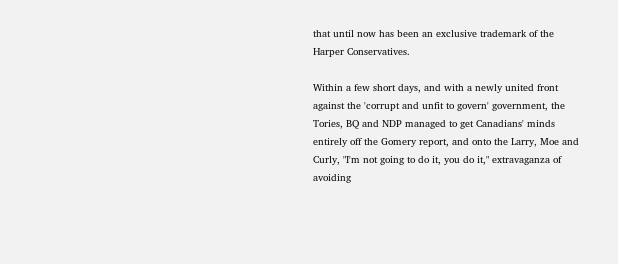that until now has been an exclusive trademark of the Harper Conservatives.

Within a few short days, and with a newly united front against the 'corrupt and unfit to govern' government, the Tories, BQ and NDP managed to get Canadians' minds entirely off the Gomery report, and onto the Larry, Moe and Curly, "I'm not going to do it, you do it," extravaganza of avoiding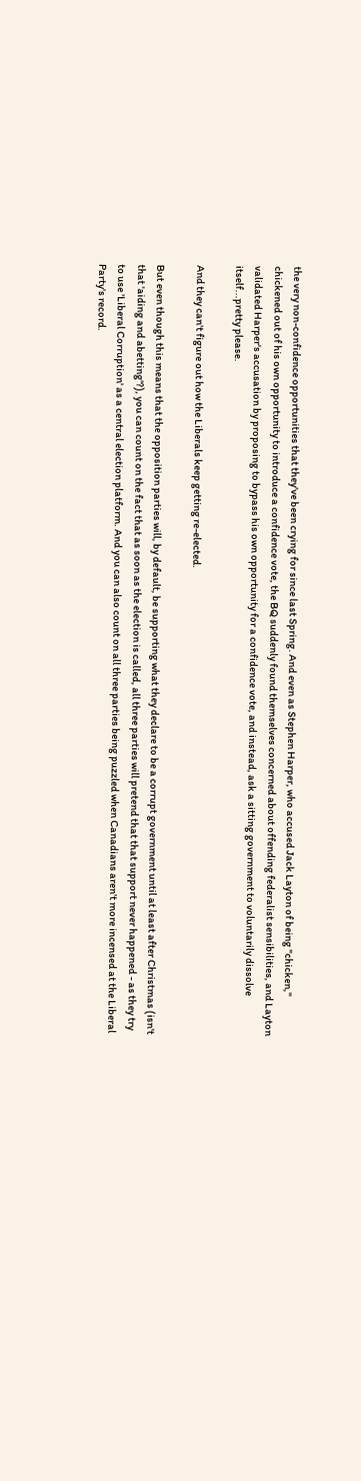the very non-confidence opportunities that they've been crying for since last Spring. And even as Stephen Harper, who accused Jack Layton of being "chicken," chickened out of his own opportunity to introduce a confidence vote, the BQ suddenly found themselves concerned about offending federalist sensibilities, and Layton validated Harper's accusation by proposing to bypass his own opportunity for a confidence vote, and instead, ask a sitting government to voluntarily dissolve itself...pretty please.

And they can't figure out how the Liberals keep getting re-elected.

But even though this means that the opposition parties will, by default, be supporting what they declare to be a corrupt government until at least after Christmas (isn't that 'aiding and abetting'?), you can count on the fact that as soon as the election is called, all three parties will pretend that that support never happened - as they try to use 'Liberal Corruption' as a central election platform. And you can also count on all three parties being puzzled when Canadians aren't more incensed at the Liberal Party's record.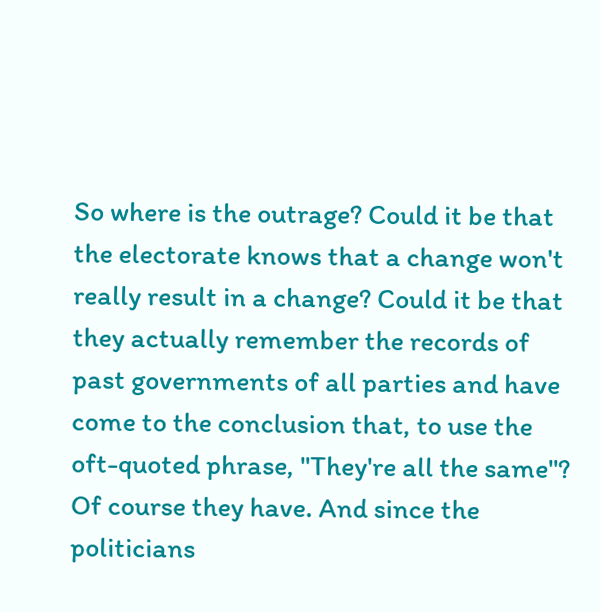So where is the outrage? Could it be that the electorate knows that a change won't really result in a change? Could it be that they actually remember the records of past governments of all parties and have come to the conclusion that, to use the oft-quoted phrase, "They're all the same"? Of course they have. And since the politicians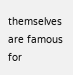themselves are famous for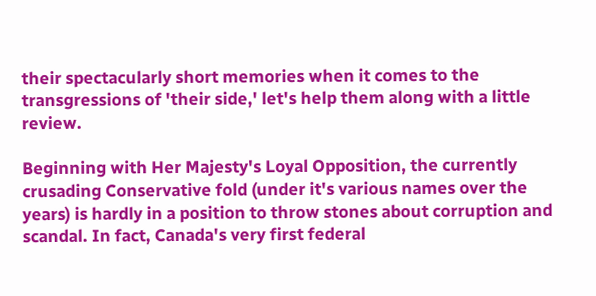their spectacularly short memories when it comes to the transgressions of 'their side,' let's help them along with a little review.

Beginning with Her Majesty's Loyal Opposition, the currently crusading Conservative fold (under it's various names over the years) is hardly in a position to throw stones about corruption and scandal. In fact, Canada's very first federal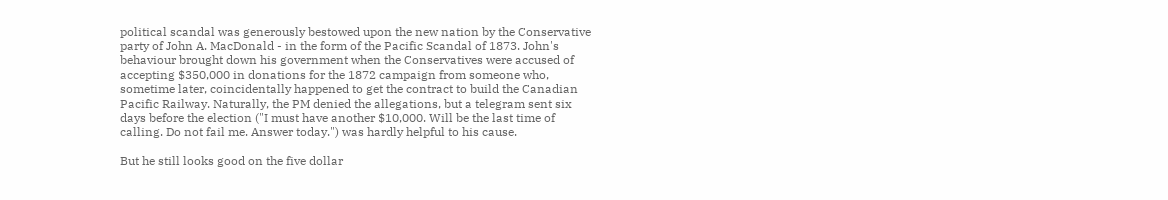political scandal was generously bestowed upon the new nation by the Conservative party of John A. MacDonald - in the form of the Pacific Scandal of 1873. John's behaviour brought down his government when the Conservatives were accused of accepting $350,000 in donations for the 1872 campaign from someone who, sometime later, coincidentally happened to get the contract to build the Canadian Pacific Railway. Naturally, the PM denied the allegations, but a telegram sent six days before the election ("I must have another $10,000. Will be the last time of calling. Do not fail me. Answer today.") was hardly helpful to his cause.

But he still looks good on the five dollar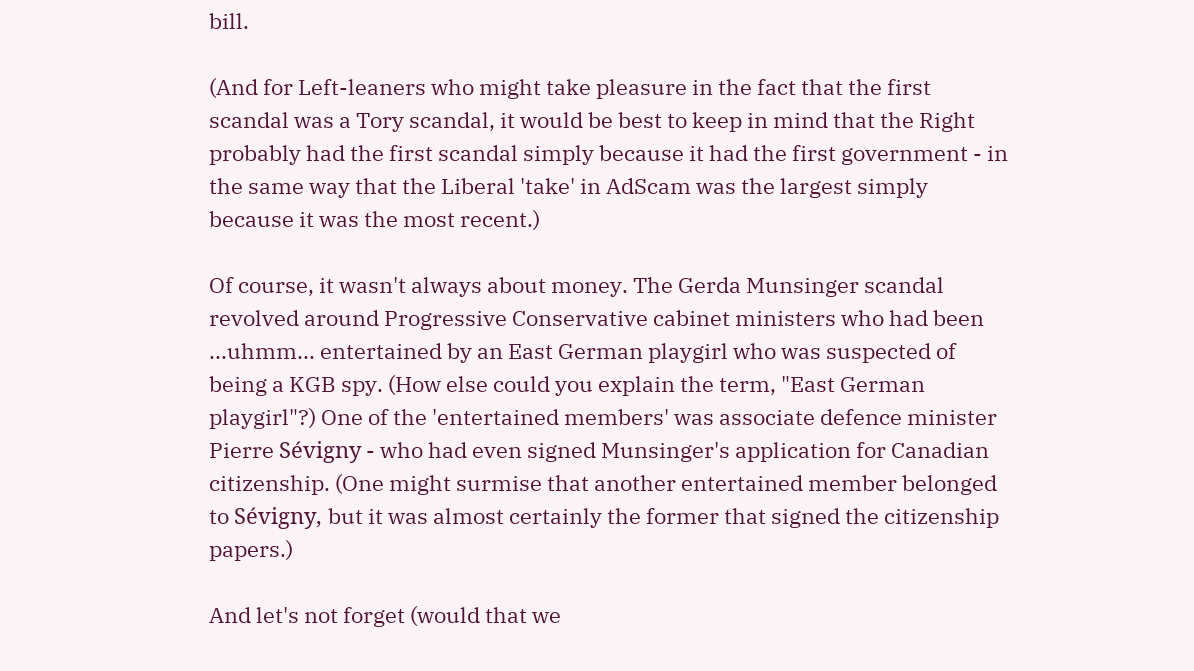bill.

(And for Left-leaners who might take pleasure in the fact that the first scandal was a Tory scandal, it would be best to keep in mind that the Right probably had the first scandal simply because it had the first government - in the same way that the Liberal 'take' in AdScam was the largest simply because it was the most recent.)

Of course, it wasn't always about money. The Gerda Munsinger scandal revolved around Progressive Conservative cabinet ministers who had been ...uhmm... entertained by an East German playgirl who was suspected of being a KGB spy. (How else could you explain the term, "East German playgirl"?) One of the 'entertained members' was associate defence minister Pierre Sévigny - who had even signed Munsinger's application for Canadian citizenship. (One might surmise that another entertained member belonged to Sévigny, but it was almost certainly the former that signed the citizenship papers.)

And let's not forget (would that we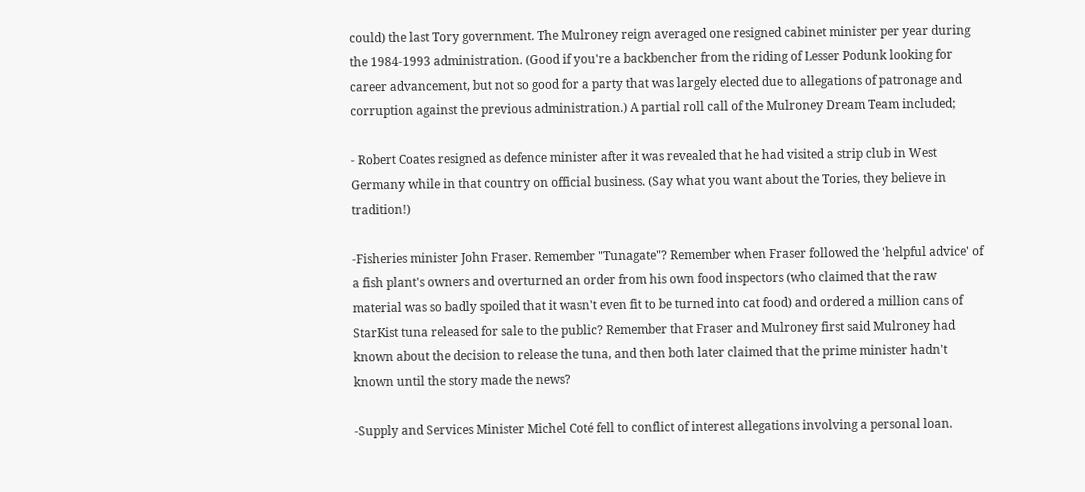could) the last Tory government. The Mulroney reign averaged one resigned cabinet minister per year during the 1984-1993 administration. (Good if you're a backbencher from the riding of Lesser Podunk looking for career advancement, but not so good for a party that was largely elected due to allegations of patronage and corruption against the previous administration.) A partial roll call of the Mulroney Dream Team included;

- Robert Coates resigned as defence minister after it was revealed that he had visited a strip club in West Germany while in that country on official business. (Say what you want about the Tories, they believe in tradition!)

-Fisheries minister John Fraser. Remember "Tunagate"? Remember when Fraser followed the 'helpful advice' of a fish plant's owners and overturned an order from his own food inspectors (who claimed that the raw material was so badly spoiled that it wasn't even fit to be turned into cat food) and ordered a million cans of StarKist tuna released for sale to the public? Remember that Fraser and Mulroney first said Mulroney had known about the decision to release the tuna, and then both later claimed that the prime minister hadn't known until the story made the news?

-Supply and Services Minister Michel Coté fell to conflict of interest allegations involving a personal loan.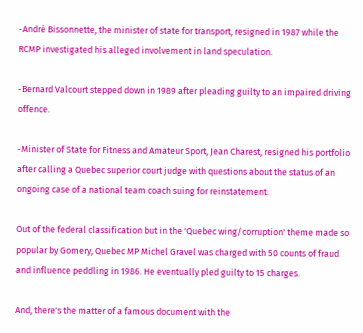-André Bissonnette, the minister of state for transport, resigned in 1987 while the RCMP investigated his alleged involvement in land speculation.

-Bernard Valcourt stepped down in 1989 after pleading guilty to an impaired driving offence.

-Minister of State for Fitness and Amateur Sport, Jean Charest, resigned his portfolio after calling a Quebec superior court judge with questions about the status of an ongoing case of a national team coach suing for reinstatement.

Out of the federal classification but in the 'Quebec wing/corruption' theme made so popular by Gomery, Quebec MP Michel Gravel was charged with 50 counts of fraud and influence peddling in 1986. He eventually pled guilty to 15 charges.

And, there's the matter of a famous document with the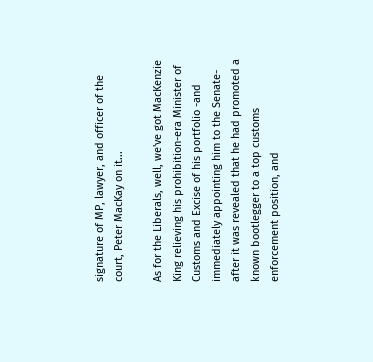signature of MP, lawyer, and officer of the court, Peter MacKay on it...

As for the Liberals, well, we've got MacKenzie King relieving his prohibition-era Minister of Customs and Excise of his portfolio -and immediately appointing him to the Senate- after it was revealed that he had promoted a known bootlegger to a top customs enforcement position, and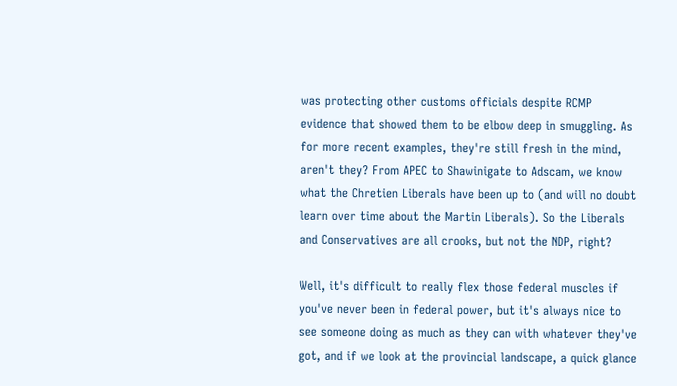was protecting other customs officials despite RCMP evidence that showed them to be elbow deep in smuggling. As for more recent examples, they're still fresh in the mind, aren't they? From APEC to Shawinigate to Adscam, we know what the Chretien Liberals have been up to (and will no doubt learn over time about the Martin Liberals). So the Liberals and Conservatives are all crooks, but not the NDP, right?

Well, it's difficult to really flex those federal muscles if you've never been in federal power, but it's always nice to see someone doing as much as they can with whatever they've got, and if we look at the provincial landscape, a quick glance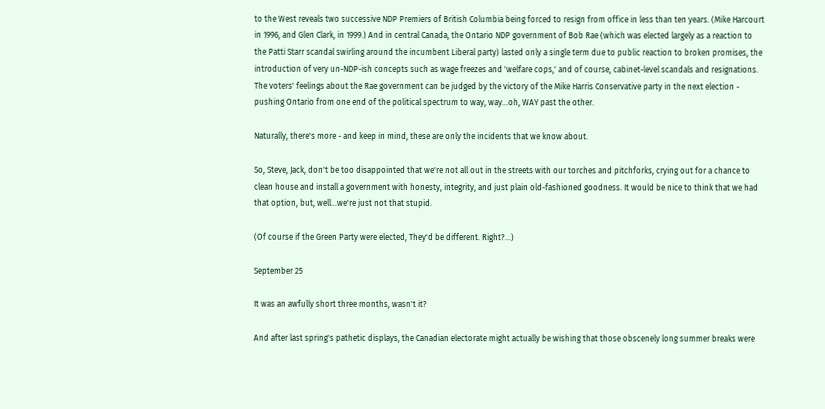to the West reveals two successive NDP Premiers of British Columbia being forced to resign from office in less than ten years. (Mike Harcourt in 1996, and Glen Clark, in 1999.) And in central Canada, the Ontario NDP government of Bob Rae (which was elected largely as a reaction to the Patti Starr scandal swirling around the incumbent Liberal party) lasted only a single term due to public reaction to broken promises, the introduction of very un-NDP-ish concepts such as wage freezes and 'welfare cops,' and of course, cabinet-level scandals and resignations. The voters' feelings about the Rae government can be judged by the victory of the Mike Harris Conservative party in the next election - pushing Ontario from one end of the political spectrum to way, way...oh, WAY past the other.

Naturally, there's more - and keep in mind, these are only the incidents that we know about.

So, Steve, Jack, don't be too disappointed that we're not all out in the streets with our torches and pitchforks, crying out for a chance to clean house and install a government with honesty, integrity, and just plain old-fashioned goodness. It would be nice to think that we had that option, but, well...we're just not that stupid.

(Of course if the Green Party were elected, They'd be different. Right?...)

September 25

It was an awfully short three months, wasn't it?

And after last spring's pathetic displays, the Canadian electorate might actually be wishing that those obscenely long summer breaks were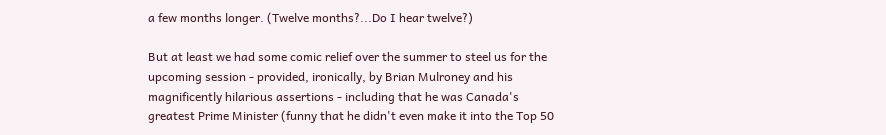a few months longer. (Twelve months?...Do I hear twelve?)

But at least we had some comic relief over the summer to steel us for the upcoming session - provided, ironically, by Brian Mulroney and his magnificently hilarious assertions - including that he was Canada's greatest Prime Minister (funny that he didn't even make it into the Top 50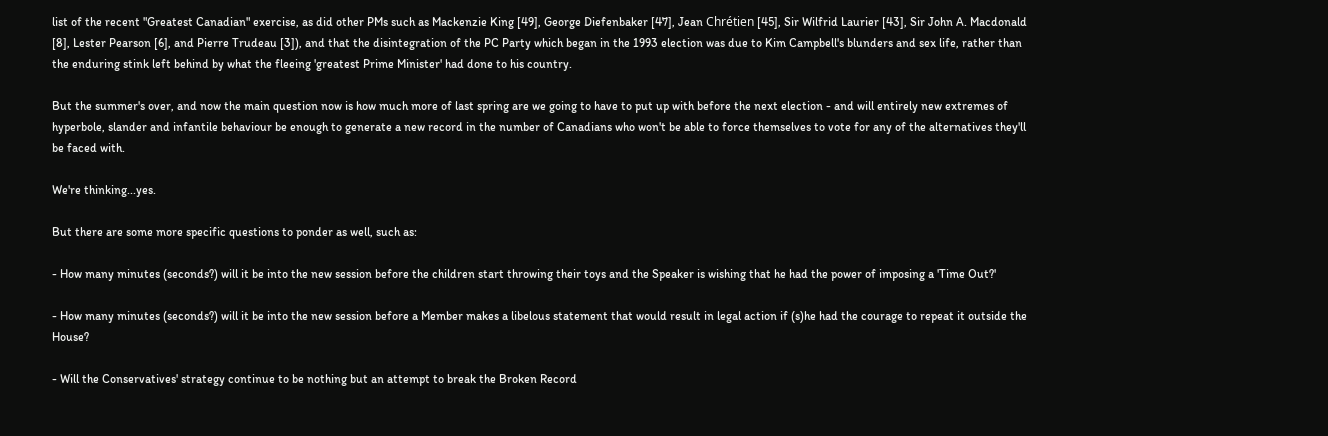list of the recent "Greatest Canadian" exercise, as did other PMs such as Mackenzie King [49], George Diefenbaker [47], Jean Chrétien [45], Sir Wilfrid Laurier [43], Sir John A. Macdonald [8], Lester Pearson [6], and Pierre Trudeau [3]), and that the disintegration of the PC Party which began in the 1993 election was due to Kim Campbell's blunders and sex life, rather than the enduring stink left behind by what the fleeing 'greatest Prime Minister' had done to his country.

But the summer's over, and now the main question now is how much more of last spring are we going to have to put up with before the next election - and will entirely new extremes of hyperbole, slander and infantile behaviour be enough to generate a new record in the number of Canadians who won't be able to force themselves to vote for any of the alternatives they'll be faced with.

We're thinking...yes.

But there are some more specific questions to ponder as well, such as:

- How many minutes (seconds?) will it be into the new session before the children start throwing their toys and the Speaker is wishing that he had the power of imposing a 'Time Out?'

- How many minutes (seconds?) will it be into the new session before a Member makes a libelous statement that would result in legal action if (s)he had the courage to repeat it outside the House?

- Will the Conservatives' strategy continue to be nothing but an attempt to break the Broken Record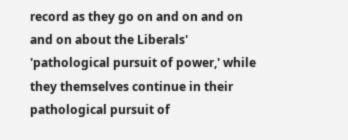record as they go on and on and on and on about the Liberals' 'pathological pursuit of power,' while they themselves continue in their pathological pursuit of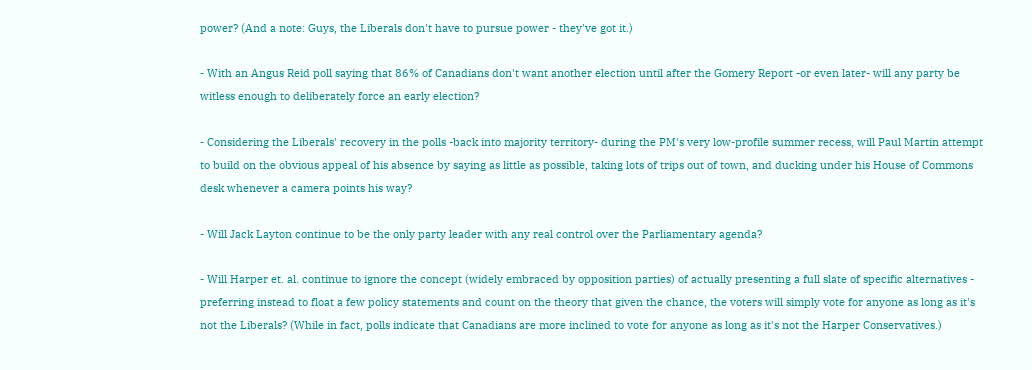power? (And a note: Guys, the Liberals don't have to pursue power - they've got it.)

- With an Angus Reid poll saying that 86% of Canadians don't want another election until after the Gomery Report -or even later- will any party be witless enough to deliberately force an early election?

- Considering the Liberals' recovery in the polls -back into majority territory- during the PM's very low-profile summer recess, will Paul Martin attempt to build on the obvious appeal of his absence by saying as little as possible, taking lots of trips out of town, and ducking under his House of Commons desk whenever a camera points his way?

- Will Jack Layton continue to be the only party leader with any real control over the Parliamentary agenda?

- Will Harper et. al. continue to ignore the concept (widely embraced by opposition parties) of actually presenting a full slate of specific alternatives - preferring instead to float a few policy statements and count on the theory that given the chance, the voters will simply vote for anyone as long as it's not the Liberals? (While in fact, polls indicate that Canadians are more inclined to vote for anyone as long as it's not the Harper Conservatives.)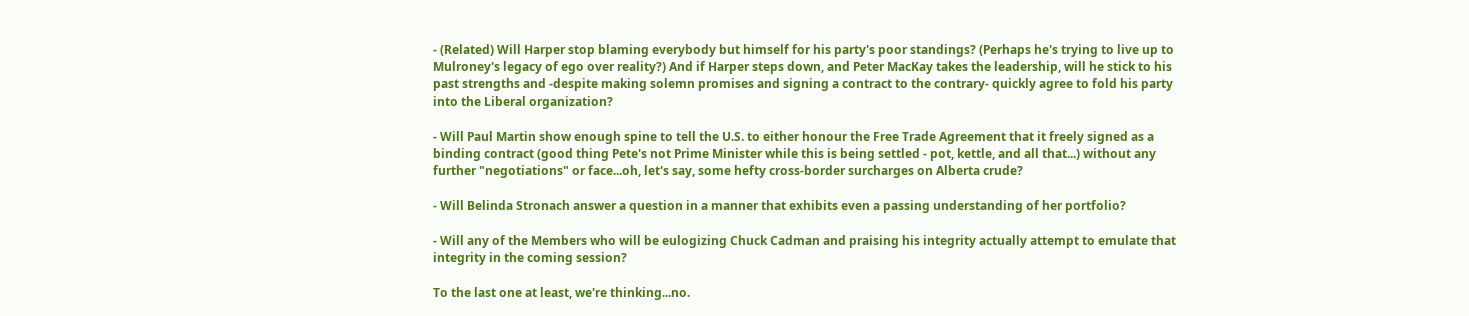- (Related) Will Harper stop blaming everybody but himself for his party's poor standings? (Perhaps he's trying to live up to Mulroney's legacy of ego over reality?) And if Harper steps down, and Peter MacKay takes the leadership, will he stick to his past strengths and -despite making solemn promises and signing a contract to the contrary- quickly agree to fold his party into the Liberal organization?

- Will Paul Martin show enough spine to tell the U.S. to either honour the Free Trade Agreement that it freely signed as a binding contract (good thing Pete's not Prime Minister while this is being settled - pot, kettle, and all that...) without any further "negotiations" or face...oh, let's say, some hefty cross-border surcharges on Alberta crude?

- Will Belinda Stronach answer a question in a manner that exhibits even a passing understanding of her portfolio?

- Will any of the Members who will be eulogizing Chuck Cadman and praising his integrity actually attempt to emulate that integrity in the coming session?

To the last one at least, we're thinking...no.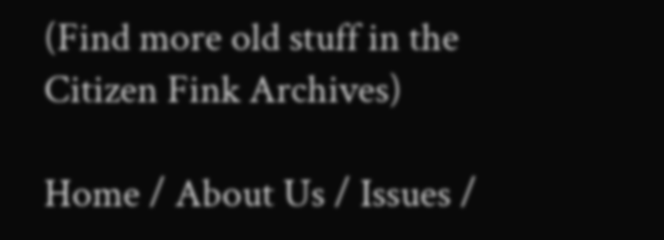(Find more old stuff in the Citizen Fink Archives)

Home / About Us / Issues /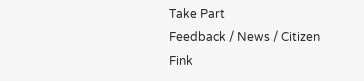Take Part
Feedback / News / Citizen Fink